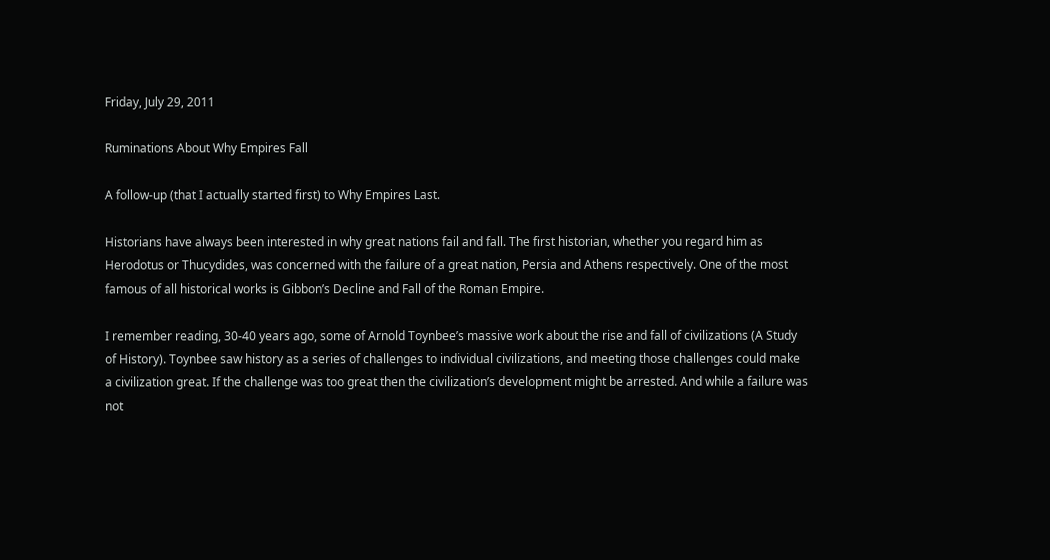Friday, July 29, 2011

Ruminations About Why Empires Fall

A follow-up (that I actually started first) to Why Empires Last.

Historians have always been interested in why great nations fail and fall. The first historian, whether you regard him as Herodotus or Thucydides, was concerned with the failure of a great nation, Persia and Athens respectively. One of the most famous of all historical works is Gibbon’s Decline and Fall of the Roman Empire.

I remember reading, 30-40 years ago, some of Arnold Toynbee’s massive work about the rise and fall of civilizations (A Study of History). Toynbee saw history as a series of challenges to individual civilizations, and meeting those challenges could make a civilization great. If the challenge was too great then the civilization’s development might be arrested. And while a failure was not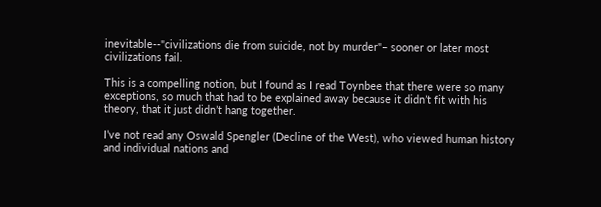inevitable--"civilizations die from suicide, not by murder"– sooner or later most civilizations fail.

This is a compelling notion, but I found as I read Toynbee that there were so many exceptions, so much that had to be explained away because it didn’t fit with his theory, that it just didn’t hang together.

I’ve not read any Oswald Spengler (Decline of the West), who viewed human history and individual nations and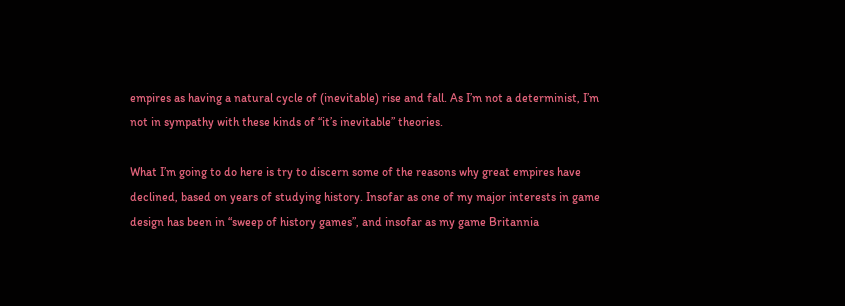empires as having a natural cycle of (inevitable) rise and fall. As I’m not a determinist, I’m not in sympathy with these kinds of “it’s inevitable” theories.

What I’m going to do here is try to discern some of the reasons why great empires have declined, based on years of studying history. Insofar as one of my major interests in game design has been in “sweep of history games”, and insofar as my game Britannia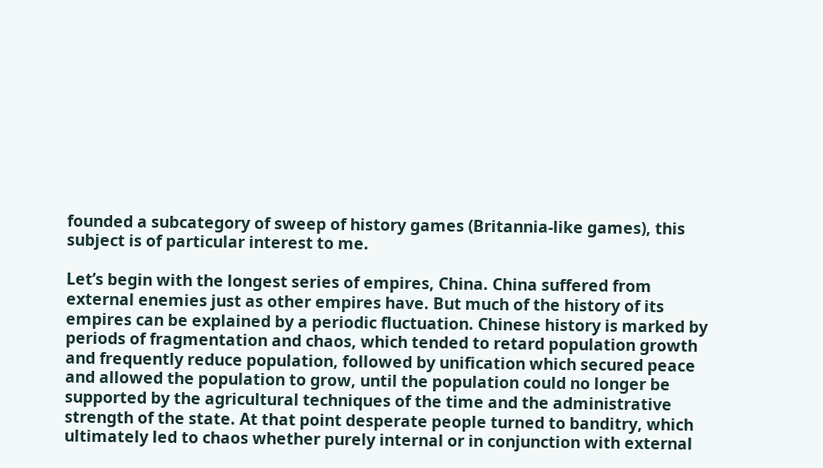founded a subcategory of sweep of history games (Britannia-like games), this subject is of particular interest to me.

Let’s begin with the longest series of empires, China. China suffered from external enemies just as other empires have. But much of the history of its empires can be explained by a periodic fluctuation. Chinese history is marked by periods of fragmentation and chaos, which tended to retard population growth and frequently reduce population, followed by unification which secured peace and allowed the population to grow, until the population could no longer be supported by the agricultural techniques of the time and the administrative strength of the state. At that point desperate people turned to banditry, which ultimately led to chaos whether purely internal or in conjunction with external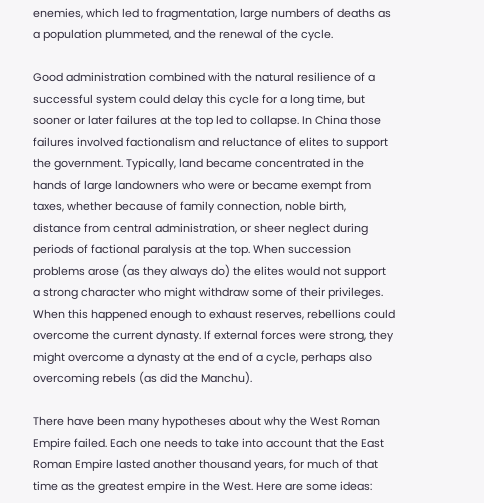enemies, which led to fragmentation, large numbers of deaths as a population plummeted, and the renewal of the cycle.

Good administration combined with the natural resilience of a successful system could delay this cycle for a long time, but sooner or later failures at the top led to collapse. In China those failures involved factionalism and reluctance of elites to support the government. Typically, land became concentrated in the hands of large landowners who were or became exempt from taxes, whether because of family connection, noble birth, distance from central administration, or sheer neglect during periods of factional paralysis at the top. When succession problems arose (as they always do) the elites would not support a strong character who might withdraw some of their privileges. When this happened enough to exhaust reserves, rebellions could overcome the current dynasty. If external forces were strong, they might overcome a dynasty at the end of a cycle, perhaps also overcoming rebels (as did the Manchu).

There have been many hypotheses about why the West Roman Empire failed. Each one needs to take into account that the East Roman Empire lasted another thousand years, for much of that time as the greatest empire in the West. Here are some ideas: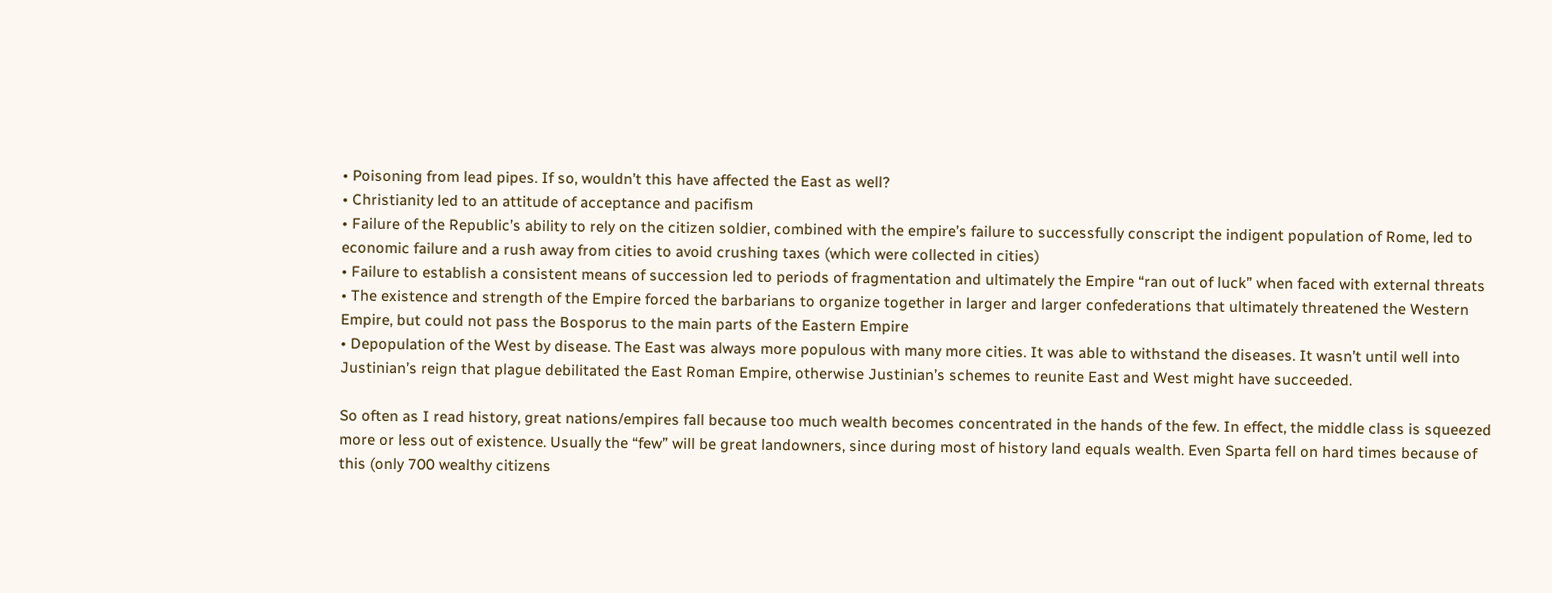• Poisoning from lead pipes. If so, wouldn’t this have affected the East as well?
• Christianity led to an attitude of acceptance and pacifism
• Failure of the Republic’s ability to rely on the citizen soldier, combined with the empire’s failure to successfully conscript the indigent population of Rome, led to economic failure and a rush away from cities to avoid crushing taxes (which were collected in cities)
• Failure to establish a consistent means of succession led to periods of fragmentation and ultimately the Empire “ran out of luck” when faced with external threats
• The existence and strength of the Empire forced the barbarians to organize together in larger and larger confederations that ultimately threatened the Western Empire, but could not pass the Bosporus to the main parts of the Eastern Empire
• Depopulation of the West by disease. The East was always more populous with many more cities. It was able to withstand the diseases. It wasn’t until well into Justinian’s reign that plague debilitated the East Roman Empire, otherwise Justinian’s schemes to reunite East and West might have succeeded.

So often as I read history, great nations/empires fall because too much wealth becomes concentrated in the hands of the few. In effect, the middle class is squeezed more or less out of existence. Usually the “few” will be great landowners, since during most of history land equals wealth. Even Sparta fell on hard times because of this (only 700 wealthy citizens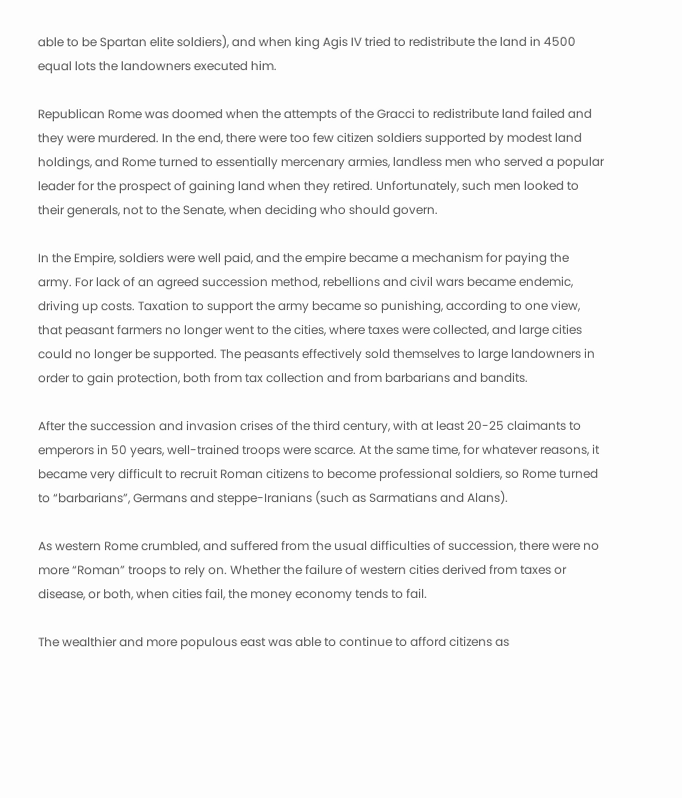able to be Spartan elite soldiers), and when king Agis IV tried to redistribute the land in 4500 equal lots the landowners executed him.

Republican Rome was doomed when the attempts of the Gracci to redistribute land failed and they were murdered. In the end, there were too few citizen soldiers supported by modest land holdings, and Rome turned to essentially mercenary armies, landless men who served a popular leader for the prospect of gaining land when they retired. Unfortunately, such men looked to their generals, not to the Senate, when deciding who should govern.

In the Empire, soldiers were well paid, and the empire became a mechanism for paying the army. For lack of an agreed succession method, rebellions and civil wars became endemic, driving up costs. Taxation to support the army became so punishing, according to one view, that peasant farmers no longer went to the cities, where taxes were collected, and large cities could no longer be supported. The peasants effectively sold themselves to large landowners in order to gain protection, both from tax collection and from barbarians and bandits.

After the succession and invasion crises of the third century, with at least 20-25 claimants to emperors in 50 years, well-trained troops were scarce. At the same time, for whatever reasons, it became very difficult to recruit Roman citizens to become professional soldiers, so Rome turned to “barbarians”, Germans and steppe-Iranians (such as Sarmatians and Alans).

As western Rome crumbled, and suffered from the usual difficulties of succession, there were no more “Roman” troops to rely on. Whether the failure of western cities derived from taxes or disease, or both, when cities fail, the money economy tends to fail.

The wealthier and more populous east was able to continue to afford citizens as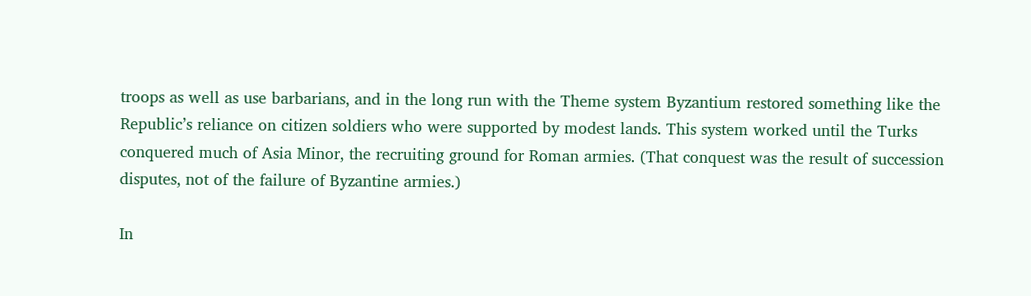troops as well as use barbarians, and in the long run with the Theme system Byzantium restored something like the Republic’s reliance on citizen soldiers who were supported by modest lands. This system worked until the Turks conquered much of Asia Minor, the recruiting ground for Roman armies. (That conquest was the result of succession disputes, not of the failure of Byzantine armies.)

In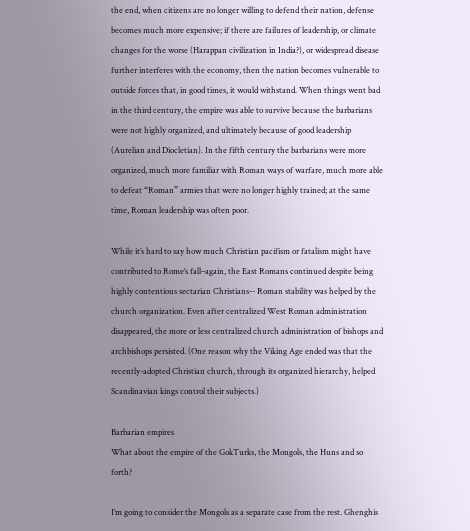the end, when citizens are no longer willing to defend their nation, defense becomes much more expensive; if there are failures of leadership, or climate changes for the worse (Harappan civilization in India?), or widespread disease further interferes with the economy, then the nation becomes vulnerable to outside forces that, in good times, it would withstand. When things went bad in the third century, the empire was able to survive because the barbarians were not highly organized, and ultimately because of good leadership (Aurelian and Diocletian). In the fifth century the barbarians were more organized, much more familiar with Roman ways of warfare, much more able to defeat “Roman” armies that were no longer highly trained; at the same time, Roman leadership was often poor.

While it’s hard to say how much Christian pacifism or fatalism might have contributed to Rome’s fall–again, the East Romans continued despite being highly contentious sectarian Christians-- Roman stability was helped by the church organization. Even after centralized West Roman administration disappeared, the more or less centralized church administration of bishops and archbishops persisted. (One reason why the Viking Age ended was that the recently-adopted Christian church, through its organized hierarchy, helped Scandinavian kings control their subjects.)

Barbarian empires
What about the empire of the GokTurks, the Mongols, the Huns and so forth?

I’m going to consider the Mongols as a separate case from the rest. Ghenghis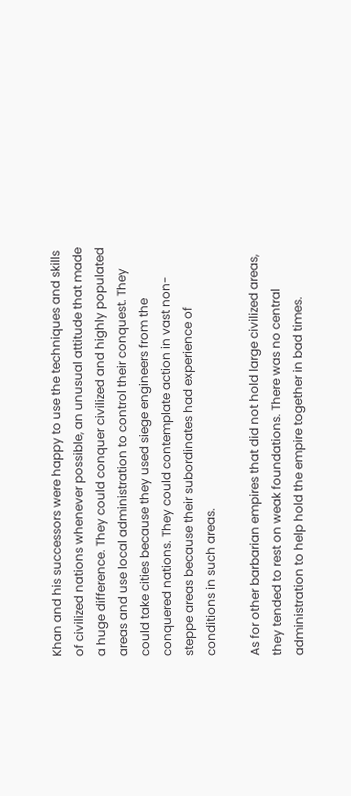Khan and his successors were happy to use the techniques and skills of civilized nations whenever possible, an unusual attitude that made a huge difference. They could conquer civilized and highly populated areas and use local administration to control their conquest. They could take cities because they used siege engineers from the conquered nations. They could contemplate action in vast non-steppe areas because their subordinates had experience of conditions in such areas.

As for other barbarian empires that did not hold large civilized areas, they tended to rest on weak foundations. There was no central administration to help hold the empire together in bad times.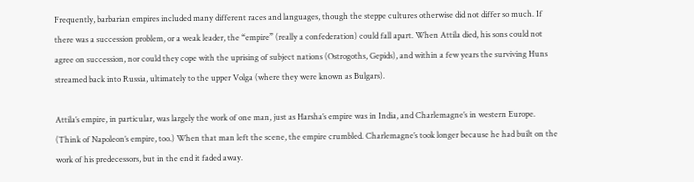Frequently, barbarian empires included many different races and languages, though the steppe cultures otherwise did not differ so much. If there was a succession problem, or a weak leader, the “empire” (really a confederation) could fall apart. When Attila died, his sons could not agree on succession, nor could they cope with the uprising of subject nations (Ostrogoths, Gepids), and within a few years the surviving Huns streamed back into Russia, ultimately to the upper Volga (where they were known as Bulgars).

Attila’s empire, in particular, was largely the work of one man, just as Harsha’s empire was in India, and Charlemagne’s in western Europe. (Think of Napoleon’s empire, too.) When that man left the scene, the empire crumbled. Charlemagne’s took longer because he had built on the work of his predecessors, but in the end it faded away.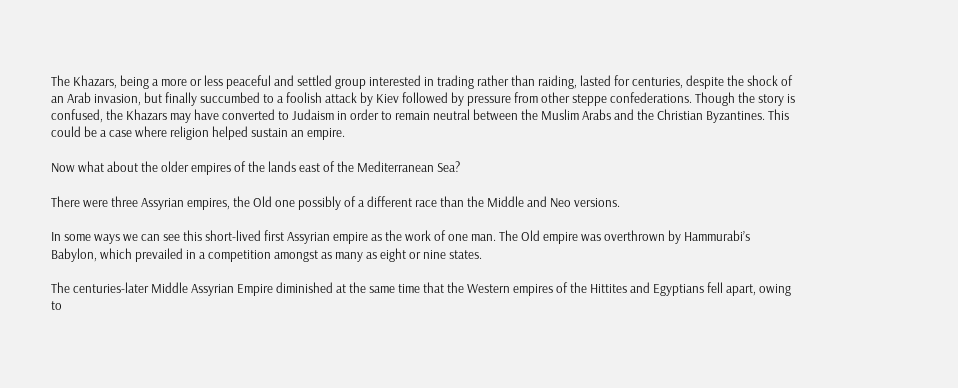The Khazars, being a more or less peaceful and settled group interested in trading rather than raiding, lasted for centuries, despite the shock of an Arab invasion, but finally succumbed to a foolish attack by Kiev followed by pressure from other steppe confederations. Though the story is confused, the Khazars may have converted to Judaism in order to remain neutral between the Muslim Arabs and the Christian Byzantines. This could be a case where religion helped sustain an empire.

Now what about the older empires of the lands east of the Mediterranean Sea?

There were three Assyrian empires, the Old one possibly of a different race than the Middle and Neo versions.

In some ways we can see this short-lived first Assyrian empire as the work of one man. The Old empire was overthrown by Hammurabi’s Babylon, which prevailed in a competition amongst as many as eight or nine states.

The centuries-later Middle Assyrian Empire diminished at the same time that the Western empires of the Hittites and Egyptians fell apart, owing to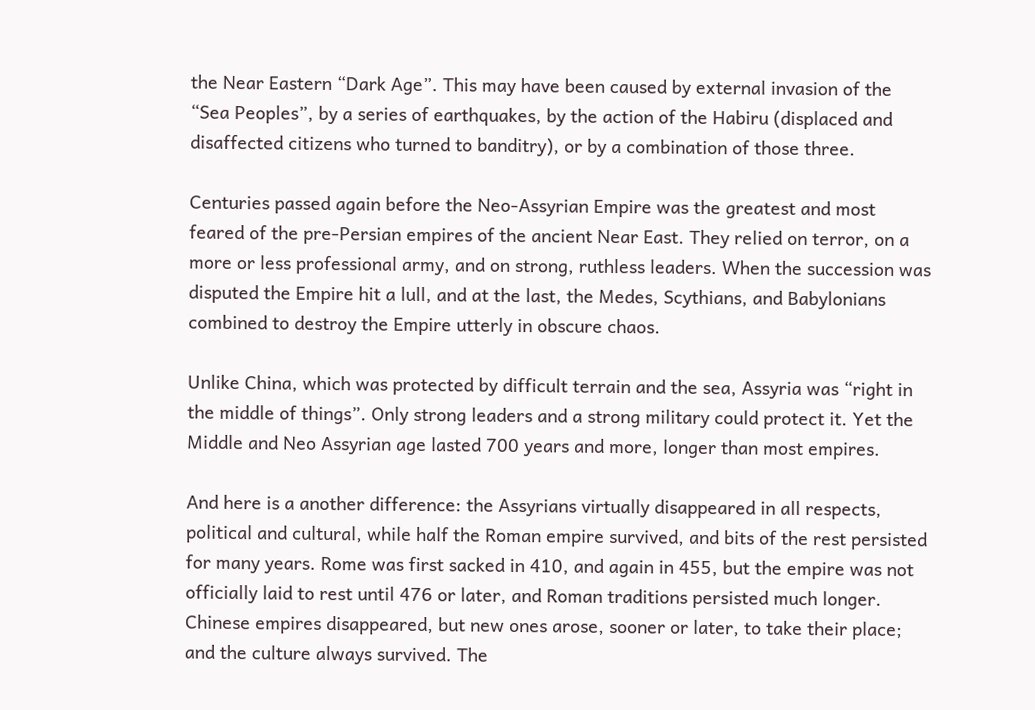the Near Eastern “Dark Age”. This may have been caused by external invasion of the “Sea Peoples”, by a series of earthquakes, by the action of the Habiru (displaced and disaffected citizens who turned to banditry), or by a combination of those three.

Centuries passed again before the Neo-Assyrian Empire was the greatest and most feared of the pre-Persian empires of the ancient Near East. They relied on terror, on a more or less professional army, and on strong, ruthless leaders. When the succession was disputed the Empire hit a lull, and at the last, the Medes, Scythians, and Babylonians combined to destroy the Empire utterly in obscure chaos.

Unlike China, which was protected by difficult terrain and the sea, Assyria was “right in the middle of things”. Only strong leaders and a strong military could protect it. Yet the Middle and Neo Assyrian age lasted 700 years and more, longer than most empires.

And here is a another difference: the Assyrians virtually disappeared in all respects, political and cultural, while half the Roman empire survived, and bits of the rest persisted for many years. Rome was first sacked in 410, and again in 455, but the empire was not officially laid to rest until 476 or later, and Roman traditions persisted much longer. Chinese empires disappeared, but new ones arose, sooner or later, to take their place; and the culture always survived. The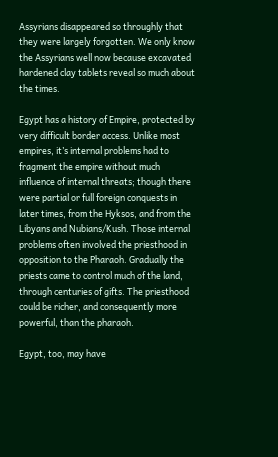Assyrians disappeared so throughly that they were largely forgotten. We only know the Assyrians well now because excavated hardened clay tablets reveal so much about the times.

Egypt has a history of Empire, protected by very difficult border access. Unlike most empires, it’s internal problems had to fragment the empire without much influence of internal threats; though there were partial or full foreign conquests in later times, from the Hyksos, and from the Libyans and Nubians/Kush. Those internal problems often involved the priesthood in opposition to the Pharaoh. Gradually the priests came to control much of the land, through centuries of gifts. The priesthood could be richer, and consequently more powerful, than the pharaoh.

Egypt, too, may have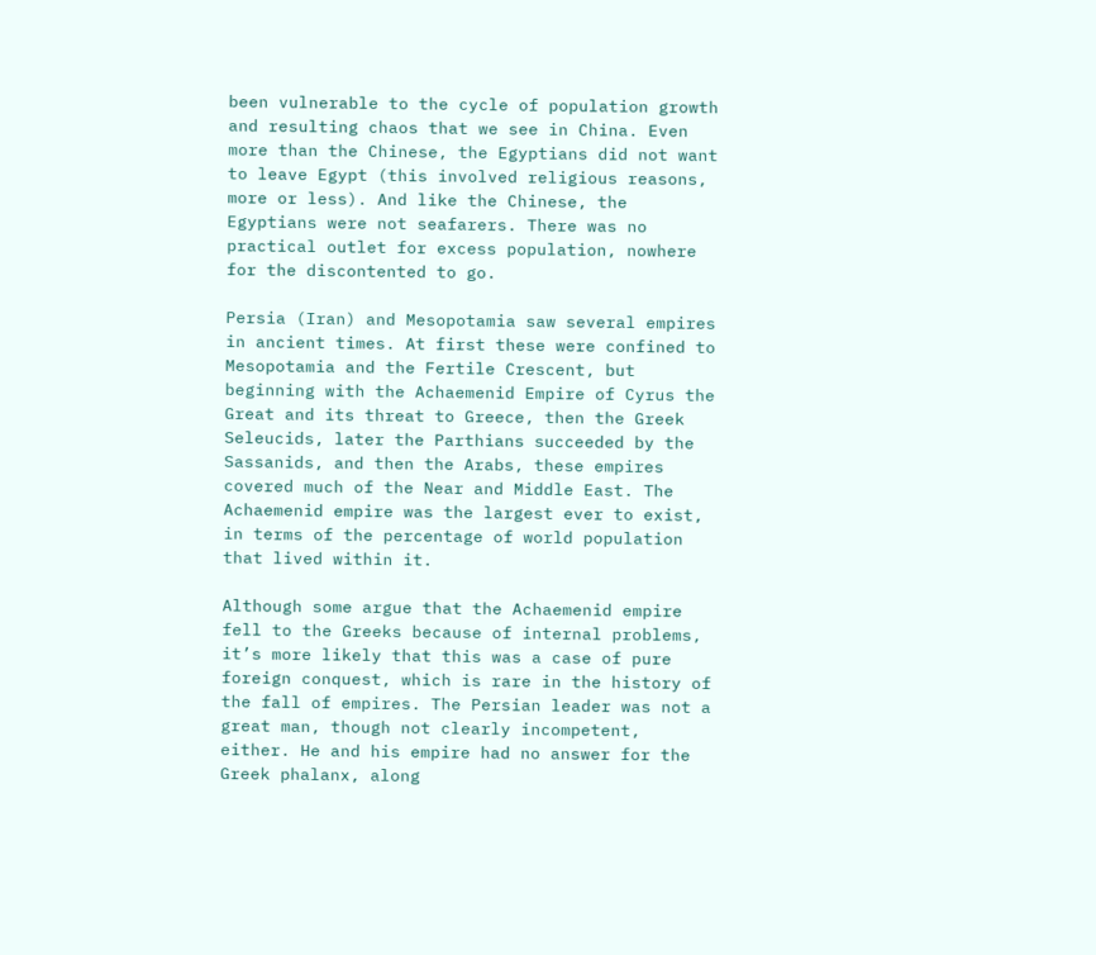been vulnerable to the cycle of population growth and resulting chaos that we see in China. Even more than the Chinese, the Egyptians did not want to leave Egypt (this involved religious reasons, more or less). And like the Chinese, the Egyptians were not seafarers. There was no practical outlet for excess population, nowhere for the discontented to go.

Persia (Iran) and Mesopotamia saw several empires in ancient times. At first these were confined to Mesopotamia and the Fertile Crescent, but beginning with the Achaemenid Empire of Cyrus the Great and its threat to Greece, then the Greek Seleucids, later the Parthians succeeded by the Sassanids, and then the Arabs, these empires covered much of the Near and Middle East. The Achaemenid empire was the largest ever to exist, in terms of the percentage of world population that lived within it.

Although some argue that the Achaemenid empire fell to the Greeks because of internal problems, it’s more likely that this was a case of pure foreign conquest, which is rare in the history of the fall of empires. The Persian leader was not a great man, though not clearly incompetent, either. He and his empire had no answer for the Greek phalanx, along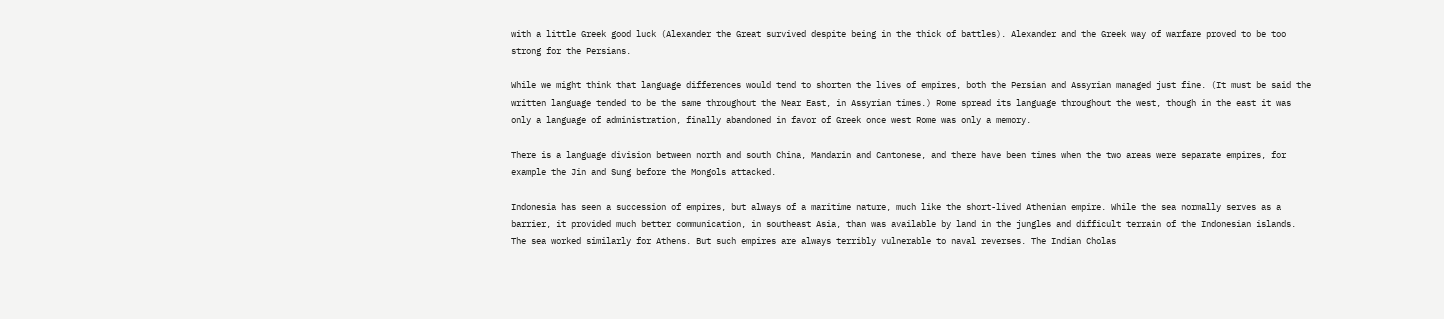with a little Greek good luck (Alexander the Great survived despite being in the thick of battles). Alexander and the Greek way of warfare proved to be too strong for the Persians.

While we might think that language differences would tend to shorten the lives of empires, both the Persian and Assyrian managed just fine. (It must be said the written language tended to be the same throughout the Near East, in Assyrian times.) Rome spread its language throughout the west, though in the east it was only a language of administration, finally abandoned in favor of Greek once west Rome was only a memory.

There is a language division between north and south China, Mandarin and Cantonese, and there have been times when the two areas were separate empires, for example the Jin and Sung before the Mongols attacked.

Indonesia has seen a succession of empires, but always of a maritime nature, much like the short-lived Athenian empire. While the sea normally serves as a barrier, it provided much better communication, in southeast Asia, than was available by land in the jungles and difficult terrain of the Indonesian islands. The sea worked similarly for Athens. But such empires are always terribly vulnerable to naval reverses. The Indian Cholas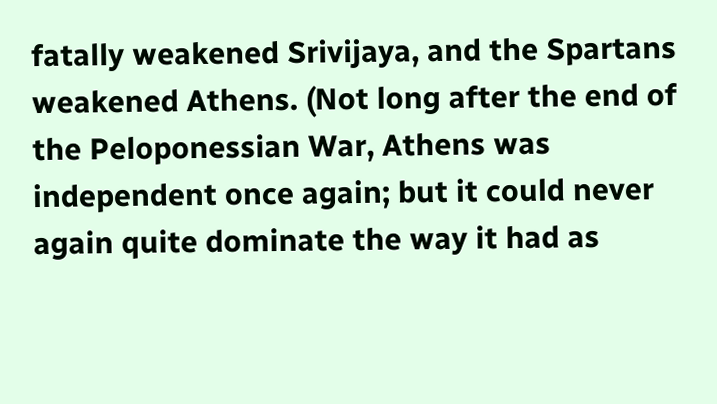fatally weakened Srivijaya, and the Spartans weakened Athens. (Not long after the end of the Peloponessian War, Athens was independent once again; but it could never again quite dominate the way it had as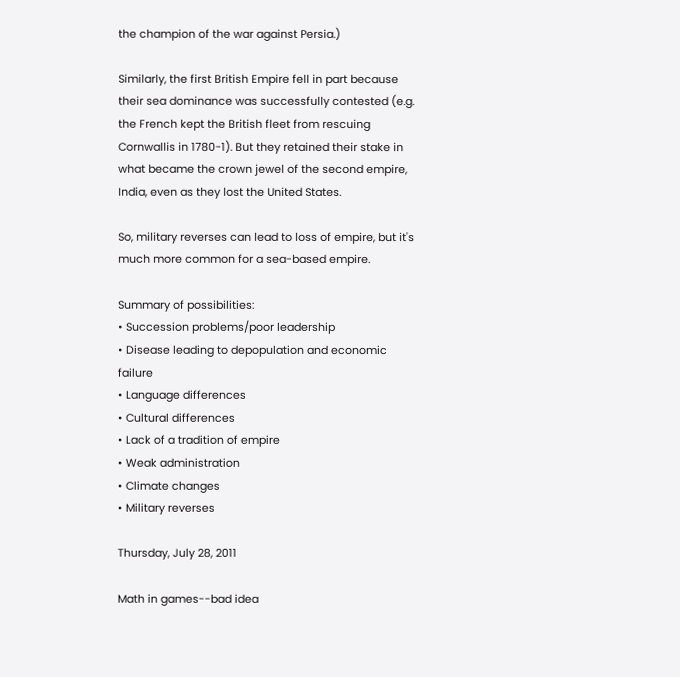the champion of the war against Persia.)

Similarly, the first British Empire fell in part because their sea dominance was successfully contested (e.g. the French kept the British fleet from rescuing Cornwallis in 1780-1). But they retained their stake in what became the crown jewel of the second empire, India, even as they lost the United States.

So, military reverses can lead to loss of empire, but it's much more common for a sea-based empire.

Summary of possibilities:
• Succession problems/poor leadership
• Disease leading to depopulation and economic failure
• Language differences
• Cultural differences
• Lack of a tradition of empire
• Weak administration
• Climate changes
• Military reverses

Thursday, July 28, 2011

Math in games--bad idea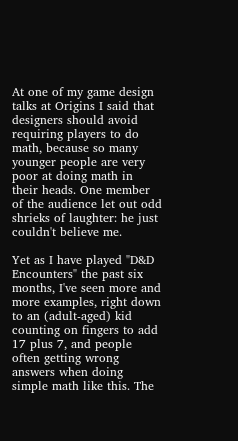At one of my game design talks at Origins I said that designers should avoid requiring players to do math, because so many younger people are very poor at doing math in their heads. One member of the audience let out odd shrieks of laughter: he just couldn't believe me.

Yet as I have played "D&D Encounters" the past six months, I've seen more and more examples, right down to an (adult-aged) kid counting on fingers to add 17 plus 7, and people often getting wrong answers when doing simple math like this. The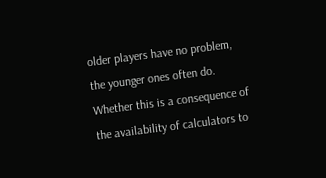older players have no problem, the younger ones often do. Whether this is a consequence of the availability of calculators to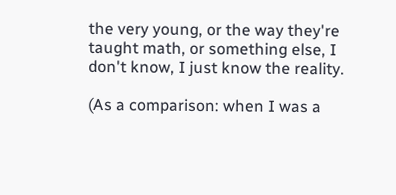the very young, or the way they're taught math, or something else, I don't know, I just know the reality.

(As a comparison: when I was a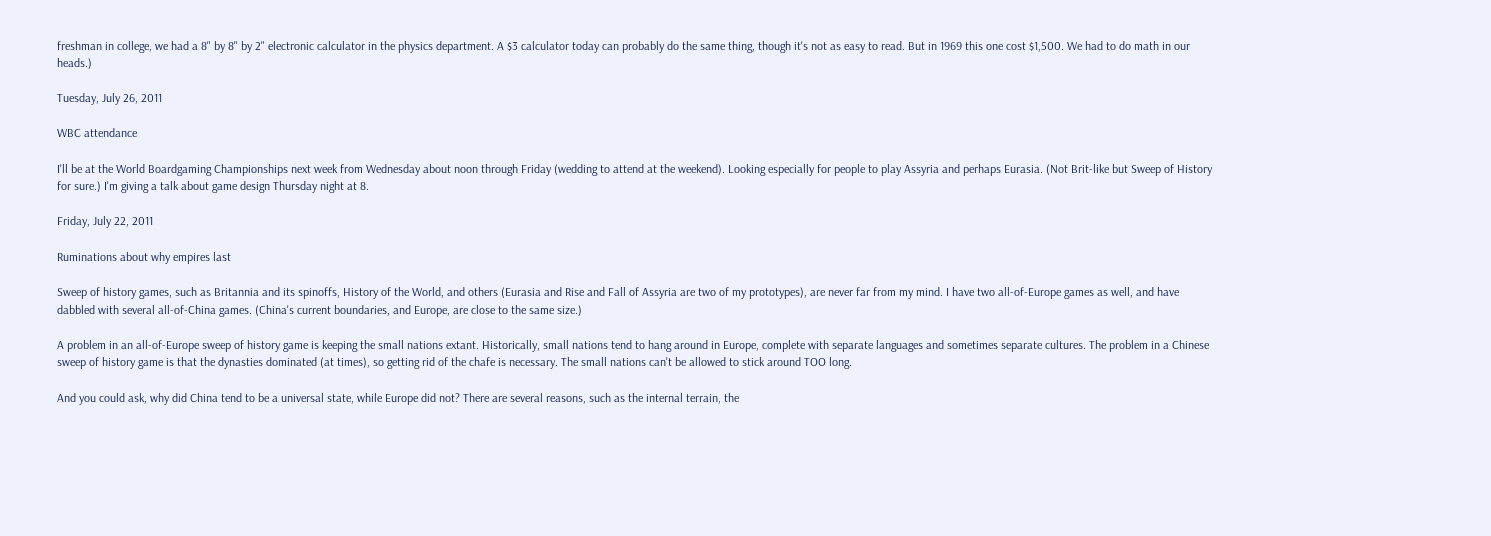freshman in college, we had a 8" by 8" by 2" electronic calculator in the physics department. A $3 calculator today can probably do the same thing, though it's not as easy to read. But in 1969 this one cost $1,500. We had to do math in our heads.)

Tuesday, July 26, 2011

WBC attendance

I'll be at the World Boardgaming Championships next week from Wednesday about noon through Friday (wedding to attend at the weekend). Looking especially for people to play Assyria and perhaps Eurasia. (Not Brit-like but Sweep of History for sure.) I'm giving a talk about game design Thursday night at 8.

Friday, July 22, 2011

Ruminations about why empires last

Sweep of history games, such as Britannia and its spinoffs, History of the World, and others (Eurasia and Rise and Fall of Assyria are two of my prototypes), are never far from my mind. I have two all-of-Europe games as well, and have dabbled with several all-of-China games. (China's current boundaries, and Europe, are close to the same size.)

A problem in an all-of-Europe sweep of history game is keeping the small nations extant. Historically, small nations tend to hang around in Europe, complete with separate languages and sometimes separate cultures. The problem in a Chinese sweep of history game is that the dynasties dominated (at times), so getting rid of the chafe is necessary. The small nations can't be allowed to stick around TOO long.

And you could ask, why did China tend to be a universal state, while Europe did not? There are several reasons, such as the internal terrain, the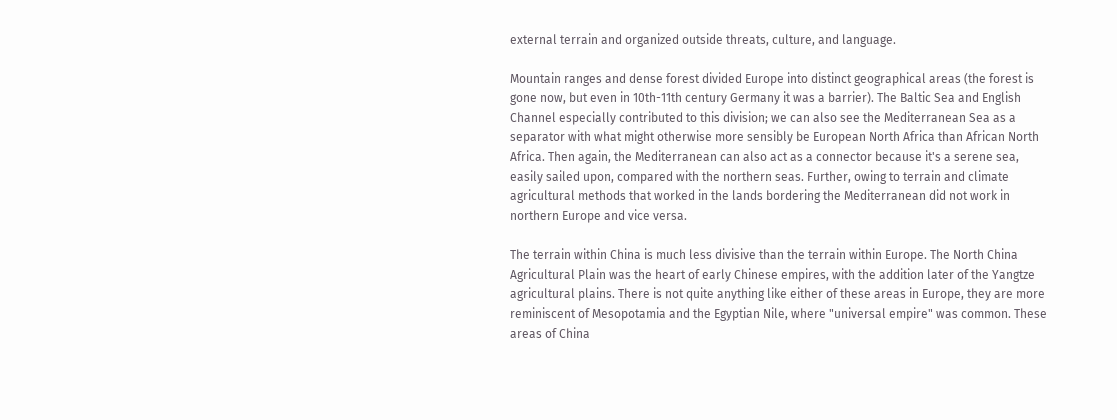external terrain and organized outside threats, culture, and language.

Mountain ranges and dense forest divided Europe into distinct geographical areas (the forest is gone now, but even in 10th-11th century Germany it was a barrier). The Baltic Sea and English Channel especially contributed to this division; we can also see the Mediterranean Sea as a separator with what might otherwise more sensibly be European North Africa than African North Africa. Then again, the Mediterranean can also act as a connector because it's a serene sea, easily sailed upon, compared with the northern seas. Further, owing to terrain and climate agricultural methods that worked in the lands bordering the Mediterranean did not work in northern Europe and vice versa.

The terrain within China is much less divisive than the terrain within Europe. The North China Agricultural Plain was the heart of early Chinese empires, with the addition later of the Yangtze agricultural plains. There is not quite anything like either of these areas in Europe, they are more reminiscent of Mesopotamia and the Egyptian Nile, where "universal empire" was common. These areas of China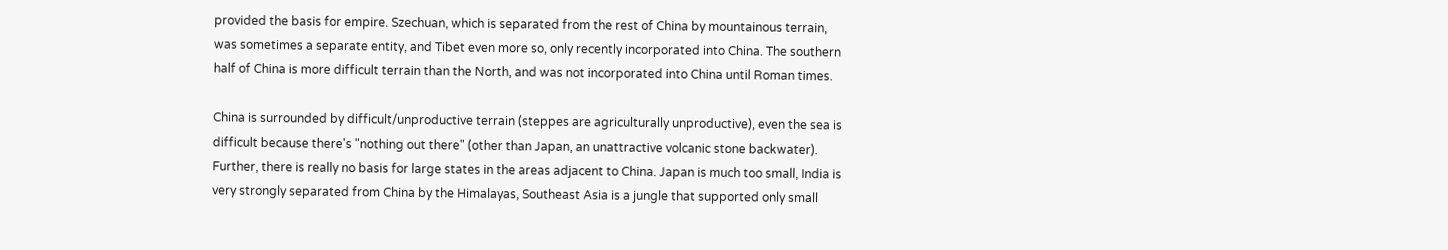provided the basis for empire. Szechuan, which is separated from the rest of China by mountainous terrain, was sometimes a separate entity, and Tibet even more so, only recently incorporated into China. The southern half of China is more difficult terrain than the North, and was not incorporated into China until Roman times.

China is surrounded by difficult/unproductive terrain (steppes are agriculturally unproductive), even the sea is difficult because there's "nothing out there" (other than Japan, an unattractive volcanic stone backwater). Further, there is really no basis for large states in the areas adjacent to China. Japan is much too small, India is very strongly separated from China by the Himalayas, Southeast Asia is a jungle that supported only small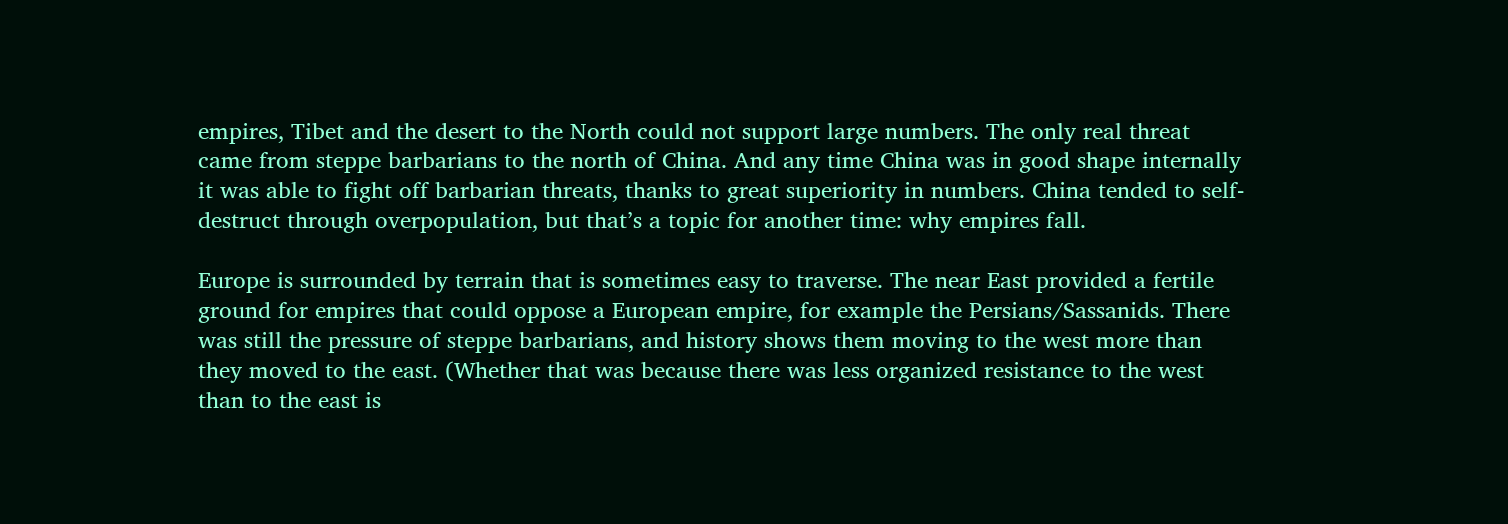empires, Tibet and the desert to the North could not support large numbers. The only real threat came from steppe barbarians to the north of China. And any time China was in good shape internally it was able to fight off barbarian threats, thanks to great superiority in numbers. China tended to self-destruct through overpopulation, but that’s a topic for another time: why empires fall.

Europe is surrounded by terrain that is sometimes easy to traverse. The near East provided a fertile ground for empires that could oppose a European empire, for example the Persians/Sassanids. There was still the pressure of steppe barbarians, and history shows them moving to the west more than they moved to the east. (Whether that was because there was less organized resistance to the west than to the east is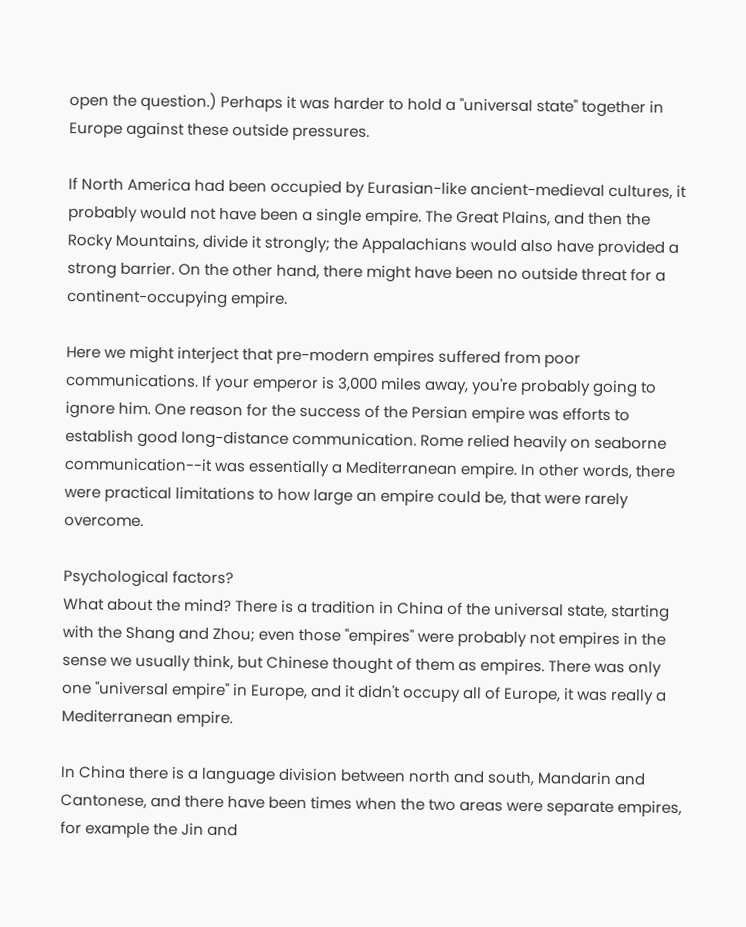open the question.) Perhaps it was harder to hold a "universal state" together in Europe against these outside pressures.

If North America had been occupied by Eurasian-like ancient-medieval cultures, it probably would not have been a single empire. The Great Plains, and then the Rocky Mountains, divide it strongly; the Appalachians would also have provided a strong barrier. On the other hand, there might have been no outside threat for a continent-occupying empire.

Here we might interject that pre-modern empires suffered from poor communications. If your emperor is 3,000 miles away, you're probably going to ignore him. One reason for the success of the Persian empire was efforts to establish good long-distance communication. Rome relied heavily on seaborne communication--it was essentially a Mediterranean empire. In other words, there were practical limitations to how large an empire could be, that were rarely overcome.

Psychological factors?
What about the mind? There is a tradition in China of the universal state, starting with the Shang and Zhou; even those "empires" were probably not empires in the sense we usually think, but Chinese thought of them as empires. There was only one "universal empire" in Europe, and it didn't occupy all of Europe, it was really a Mediterranean empire.

In China there is a language division between north and south, Mandarin and Cantonese, and there have been times when the two areas were separate empires, for example the Jin and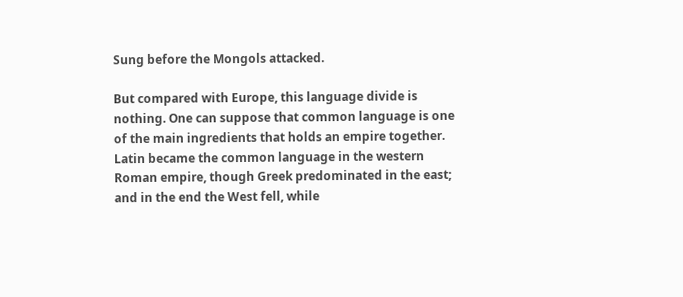Sung before the Mongols attacked.

But compared with Europe, this language divide is nothing. One can suppose that common language is one of the main ingredients that holds an empire together. Latin became the common language in the western Roman empire, though Greek predominated in the east; and in the end the West fell, while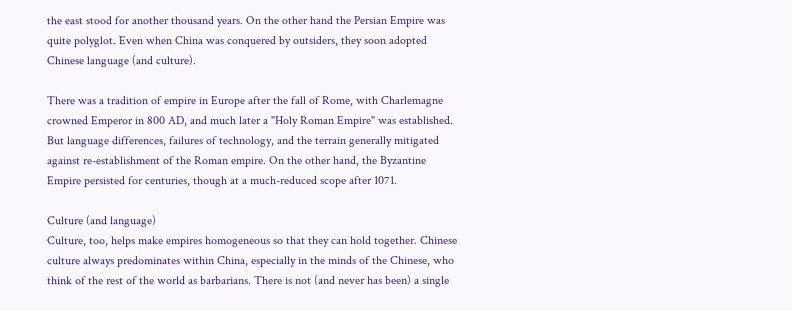the east stood for another thousand years. On the other hand the Persian Empire was quite polyglot. Even when China was conquered by outsiders, they soon adopted Chinese language (and culture).

There was a tradition of empire in Europe after the fall of Rome, with Charlemagne crowned Emperor in 800 AD, and much later a "Holy Roman Empire" was established. But language differences, failures of technology, and the terrain generally mitigated against re-establishment of the Roman empire. On the other hand, the Byzantine Empire persisted for centuries, though at a much-reduced scope after 1071.

Culture (and language)
Culture, too, helps make empires homogeneous so that they can hold together. Chinese culture always predominates within China, especially in the minds of the Chinese, who think of the rest of the world as barbarians. There is not (and never has been) a single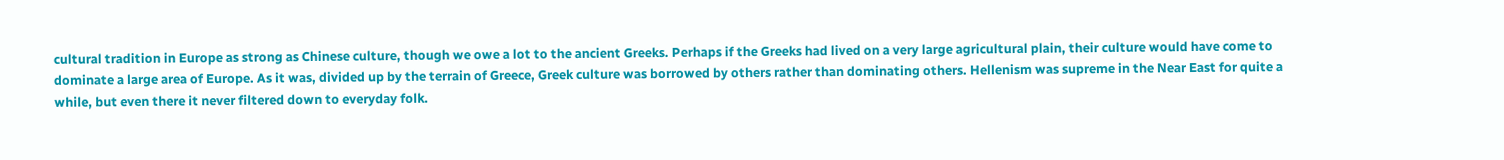cultural tradition in Europe as strong as Chinese culture, though we owe a lot to the ancient Greeks. Perhaps if the Greeks had lived on a very large agricultural plain, their culture would have come to dominate a large area of Europe. As it was, divided up by the terrain of Greece, Greek culture was borrowed by others rather than dominating others. Hellenism was supreme in the Near East for quite a while, but even there it never filtered down to everyday folk.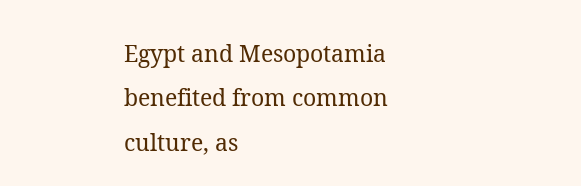Egypt and Mesopotamia benefited from common culture, as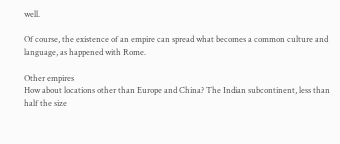well.

Of course, the existence of an empire can spread what becomes a common culture and language, as happened with Rome.

Other empires
How about locations other than Europe and China? The Indian subcontinent, less than half the size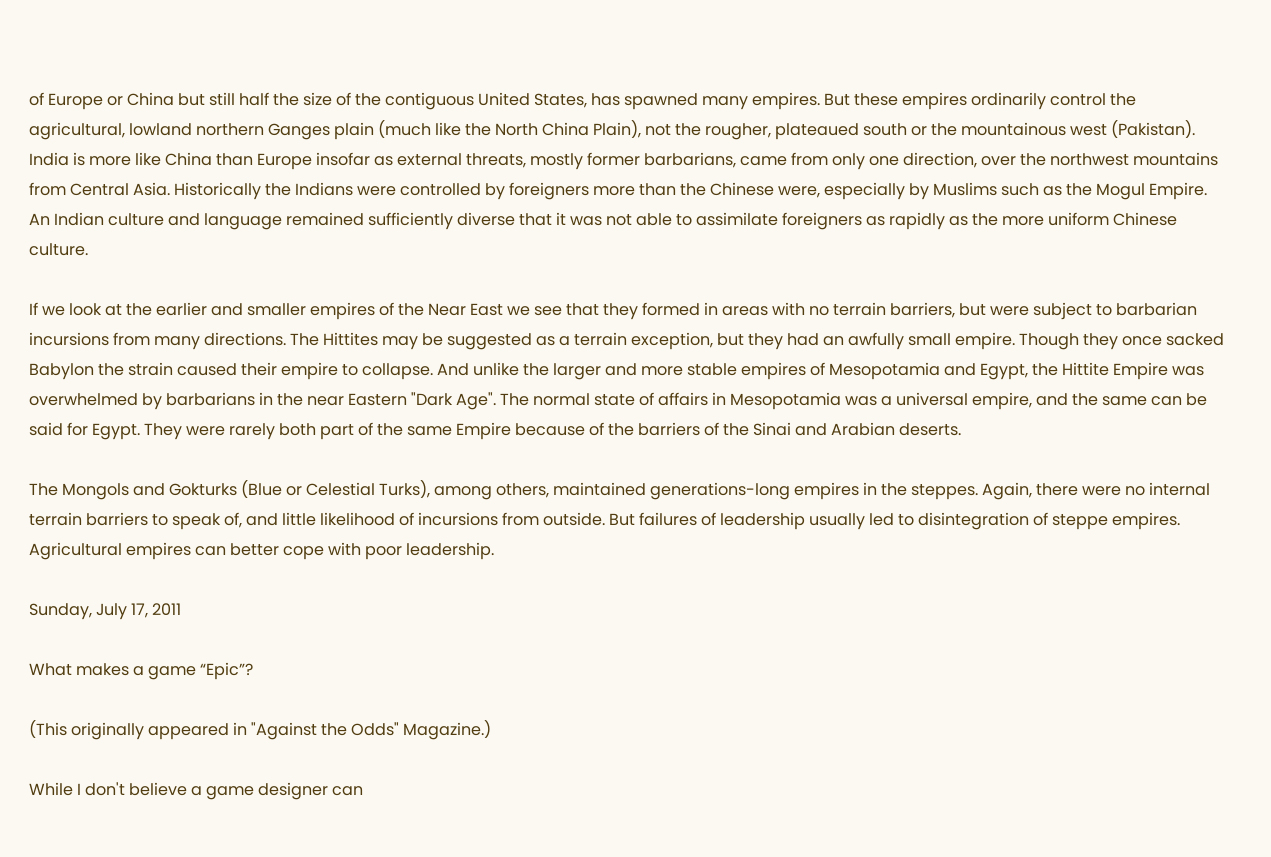of Europe or China but still half the size of the contiguous United States, has spawned many empires. But these empires ordinarily control the agricultural, lowland northern Ganges plain (much like the North China Plain), not the rougher, plateaued south or the mountainous west (Pakistan). India is more like China than Europe insofar as external threats, mostly former barbarians, came from only one direction, over the northwest mountains from Central Asia. Historically the Indians were controlled by foreigners more than the Chinese were, especially by Muslims such as the Mogul Empire. An Indian culture and language remained sufficiently diverse that it was not able to assimilate foreigners as rapidly as the more uniform Chinese culture.

If we look at the earlier and smaller empires of the Near East we see that they formed in areas with no terrain barriers, but were subject to barbarian incursions from many directions. The Hittites may be suggested as a terrain exception, but they had an awfully small empire. Though they once sacked Babylon the strain caused their empire to collapse. And unlike the larger and more stable empires of Mesopotamia and Egypt, the Hittite Empire was overwhelmed by barbarians in the near Eastern "Dark Age". The normal state of affairs in Mesopotamia was a universal empire, and the same can be said for Egypt. They were rarely both part of the same Empire because of the barriers of the Sinai and Arabian deserts.

The Mongols and Gokturks (Blue or Celestial Turks), among others, maintained generations-long empires in the steppes. Again, there were no internal terrain barriers to speak of, and little likelihood of incursions from outside. But failures of leadership usually led to disintegration of steppe empires. Agricultural empires can better cope with poor leadership.

Sunday, July 17, 2011

What makes a game “Epic”?

(This originally appeared in "Against the Odds" Magazine.)

While I don't believe a game designer can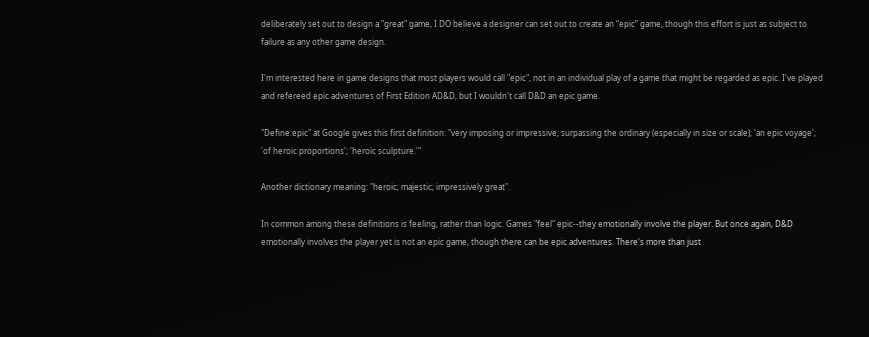deliberately set out to design a "great" game, I DO believe a designer can set out to create an “epic” game, though this effort is just as subject to failure as any other game design.

I'm interested here in game designs that most players would call "epic", not in an individual play of a game that might be regarded as epic. I've played and refereed epic adventures of First Edition AD&D, but I wouldn't call D&D an epic game.

"Define:epic" at Google gives this first definition: "very imposing or impressive; surpassing the ordinary (especially in size or scale); 'an epic voyage'; 'of heroic proportions'; 'heroic sculpture.'"

Another dictionary meaning: "heroic; majestic; impressively great".

In common among these definitions is feeling, rather than logic. Games "feel" epic--they emotionally involve the player. But once again, D&D emotionally involves the player yet is not an epic game, though there can be epic adventures. There's more than just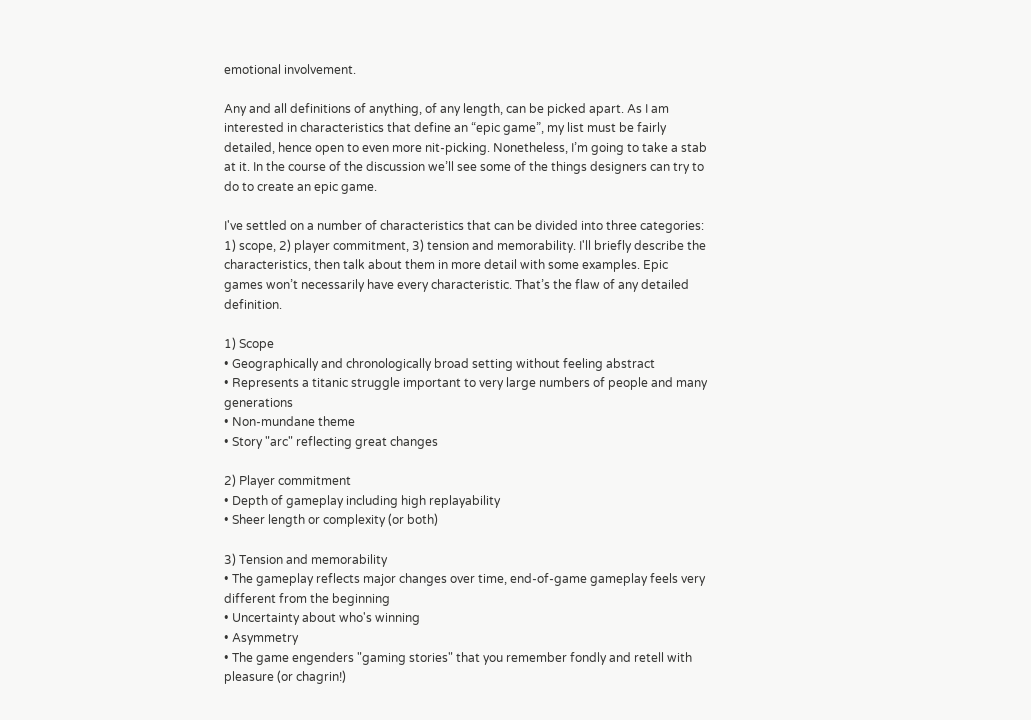emotional involvement.

Any and all definitions of anything, of any length, can be picked apart. As I am interested in characteristics that define an “epic game”, my list must be fairly detailed, hence open to even more nit-picking. Nonetheless, I’m going to take a stab at it. In the course of the discussion we’ll see some of the things designers can try to do to create an epic game.

I've settled on a number of characteristics that can be divided into three categories: 1) scope, 2) player commitment, 3) tension and memorability. I'll briefly describe the characteristics, then talk about them in more detail with some examples. Epic games won’t necessarily have every characteristic. That’s the flaw of any detailed definition.

1) Scope
• Geographically and chronologically broad setting without feeling abstract
• Represents a titanic struggle important to very large numbers of people and many generations
• Non-mundane theme
• Story "arc" reflecting great changes

2) Player commitment
• Depth of gameplay including high replayability
• Sheer length or complexity (or both)

3) Tension and memorability
• The gameplay reflects major changes over time, end-of-game gameplay feels very different from the beginning
• Uncertainty about who's winning
• Asymmetry
• The game engenders "gaming stories" that you remember fondly and retell with pleasure (or chagrin!)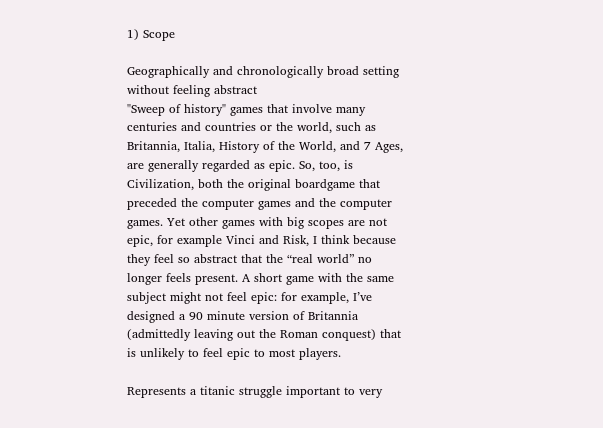1) Scope

Geographically and chronologically broad setting without feeling abstract
"Sweep of history" games that involve many centuries and countries or the world, such as Britannia, Italia, History of the World, and 7 Ages, are generally regarded as epic. So, too, is Civilization, both the original boardgame that preceded the computer games and the computer games. Yet other games with big scopes are not epic, for example Vinci and Risk, I think because they feel so abstract that the “real world” no longer feels present. A short game with the same subject might not feel epic: for example, I’ve designed a 90 minute version of Britannia (admittedly leaving out the Roman conquest) that is unlikely to feel epic to most players.

Represents a titanic struggle important to very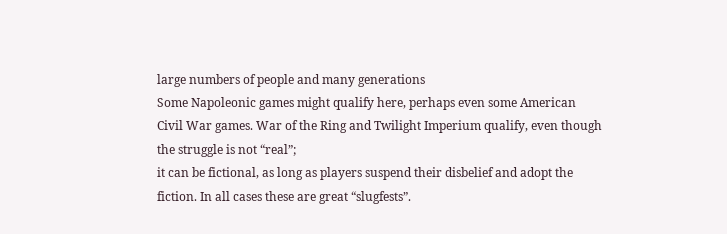large numbers of people and many generations
Some Napoleonic games might qualify here, perhaps even some American Civil War games. War of the Ring and Twilight Imperium qualify, even though the struggle is not “real”;
it can be fictional, as long as players suspend their disbelief and adopt the fiction. In all cases these are great “slugfests”.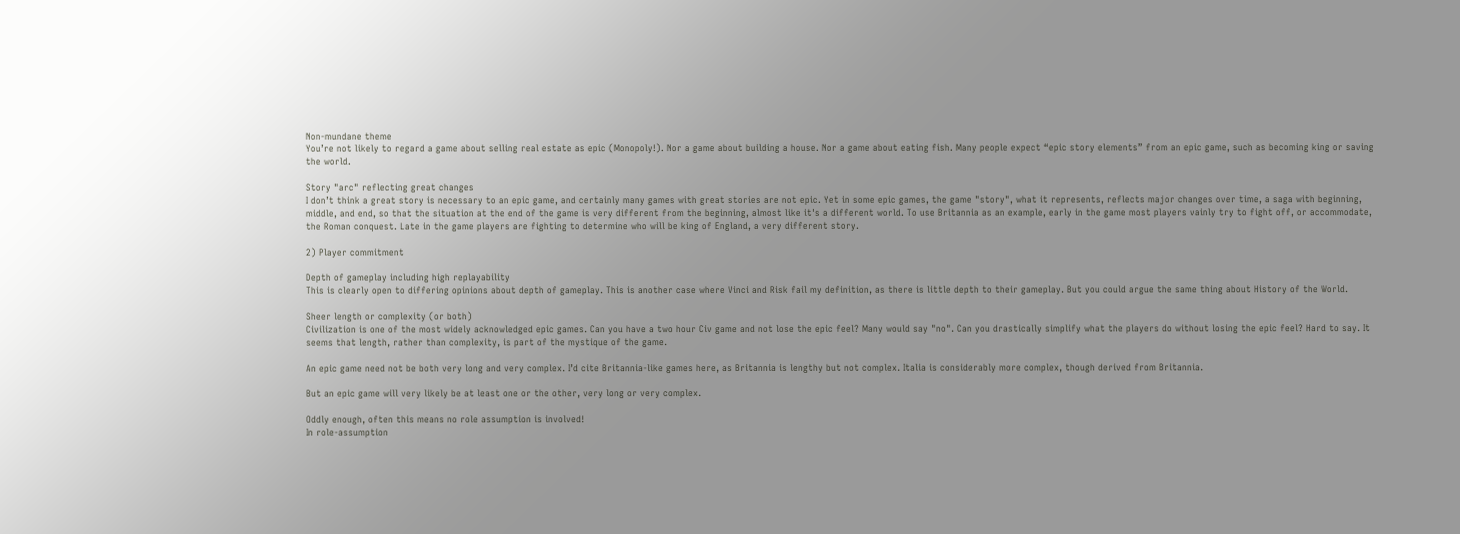Non-mundane theme
You’re not likely to regard a game about selling real estate as epic (Monopoly!). Nor a game about building a house. Nor a game about eating fish. Many people expect “epic story elements” from an epic game, such as becoming king or saving the world.

Story "arc" reflecting great changes
I don’t think a great story is necessary to an epic game, and certainly many games with great stories are not epic. Yet in some epic games, the game "story", what it represents, reflects major changes over time, a saga with beginning, middle, and end, so that the situation at the end of the game is very different from the beginning, almost like it's a different world. To use Britannia as an example, early in the game most players vainly try to fight off, or accommodate, the Roman conquest. Late in the game players are fighting to determine who will be king of England, a very different story.

2) Player commitment

Depth of gameplay including high replayability
This is clearly open to differing opinions about depth of gameplay. This is another case where Vinci and Risk fail my definition, as there is little depth to their gameplay. But you could argue the same thing about History of the World.

Sheer length or complexity (or both)
Civilization is one of the most widely acknowledged epic games. Can you have a two hour Civ game and not lose the epic feel? Many would say "no". Can you drastically simplify what the players do without losing the epic feel? Hard to say. It seems that length, rather than complexity, is part of the mystique of the game.

An epic game need not be both very long and very complex. I’d cite Britannia-like games here, as Britannia is lengthy but not complex. Italia is considerably more complex, though derived from Britannia.

But an epic game will very likely be at least one or the other, very long or very complex.

Oddly enough, often this means no role assumption is involved!
In role-assumption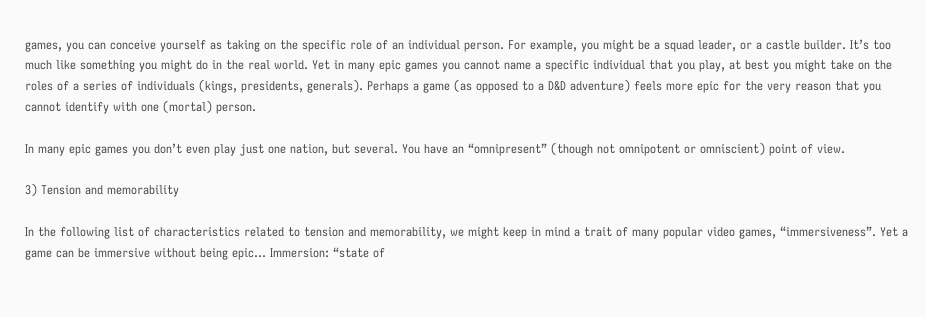games, you can conceive yourself as taking on the specific role of an individual person. For example, you might be a squad leader, or a castle builder. It’s too much like something you might do in the real world. Yet in many epic games you cannot name a specific individual that you play, at best you might take on the roles of a series of individuals (kings, presidents, generals). Perhaps a game (as opposed to a D&D adventure) feels more epic for the very reason that you cannot identify with one (mortal) person.

In many epic games you don’t even play just one nation, but several. You have an “omnipresent” (though not omnipotent or omniscient) point of view.

3) Tension and memorability

In the following list of characteristics related to tension and memorability, we might keep in mind a trait of many popular video games, “immersiveness”. Yet a game can be immersive without being epic... Immersion: “state of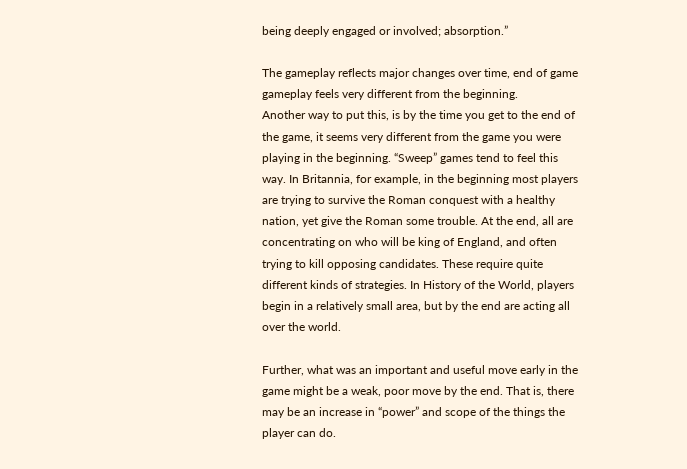being deeply engaged or involved; absorption.”

The gameplay reflects major changes over time, end of game gameplay feels very different from the beginning.
Another way to put this, is by the time you get to the end of the game, it seems very different from the game you were playing in the beginning. “Sweep” games tend to feel this way. In Britannia, for example, in the beginning most players are trying to survive the Roman conquest with a healthy nation, yet give the Roman some trouble. At the end, all are concentrating on who will be king of England, and often trying to kill opposing candidates. These require quite different kinds of strategies. In History of the World, players begin in a relatively small area, but by the end are acting all over the world.

Further, what was an important and useful move early in the game might be a weak, poor move by the end. That is, there may be an increase in “power” and scope of the things the player can do.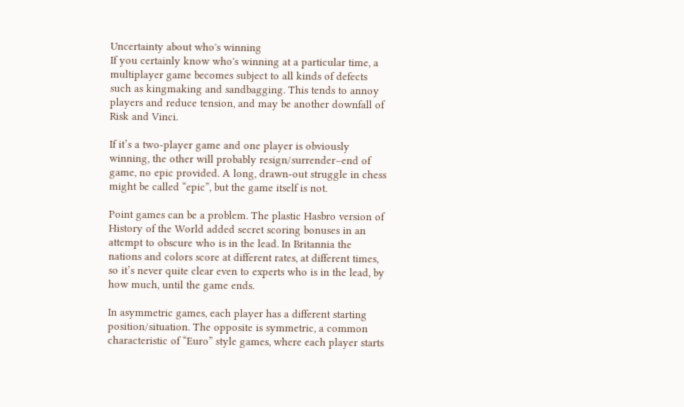Uncertainty about who's winning
If you certainly know who's winning at a particular time, a multiplayer game becomes subject to all kinds of defects such as kingmaking and sandbagging. This tends to annoy players and reduce tension, and may be another downfall of Risk and Vinci.

If it’s a two-player game and one player is obviously winning, the other will probably resign/surrender–end of game, no epic provided. A long, drawn-out struggle in chess might be called “epic”, but the game itself is not.

Point games can be a problem. The plastic Hasbro version of History of the World added secret scoring bonuses in an attempt to obscure who is in the lead. In Britannia the nations and colors score at different rates, at different times, so it’s never quite clear even to experts who is in the lead, by how much, until the game ends.

In asymmetric games, each player has a different starting position/situation. The opposite is symmetric, a common characteristic of “Euro” style games, where each player starts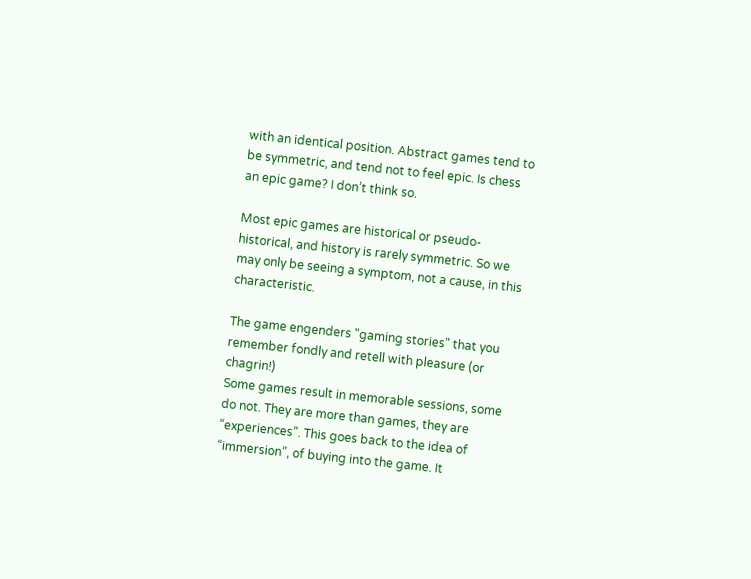with an identical position. Abstract games tend to be symmetric, and tend not to feel epic. Is chess an epic game? I don’t think so.

Most epic games are historical or pseudo-historical, and history is rarely symmetric. So we may only be seeing a symptom, not a cause, in this characteristic.

The game engenders "gaming stories" that you remember fondly and retell with pleasure (or chagrin!)
Some games result in memorable sessions, some do not. They are more than games, they are “experiences”. This goes back to the idea of “immersion”, of buying into the game. It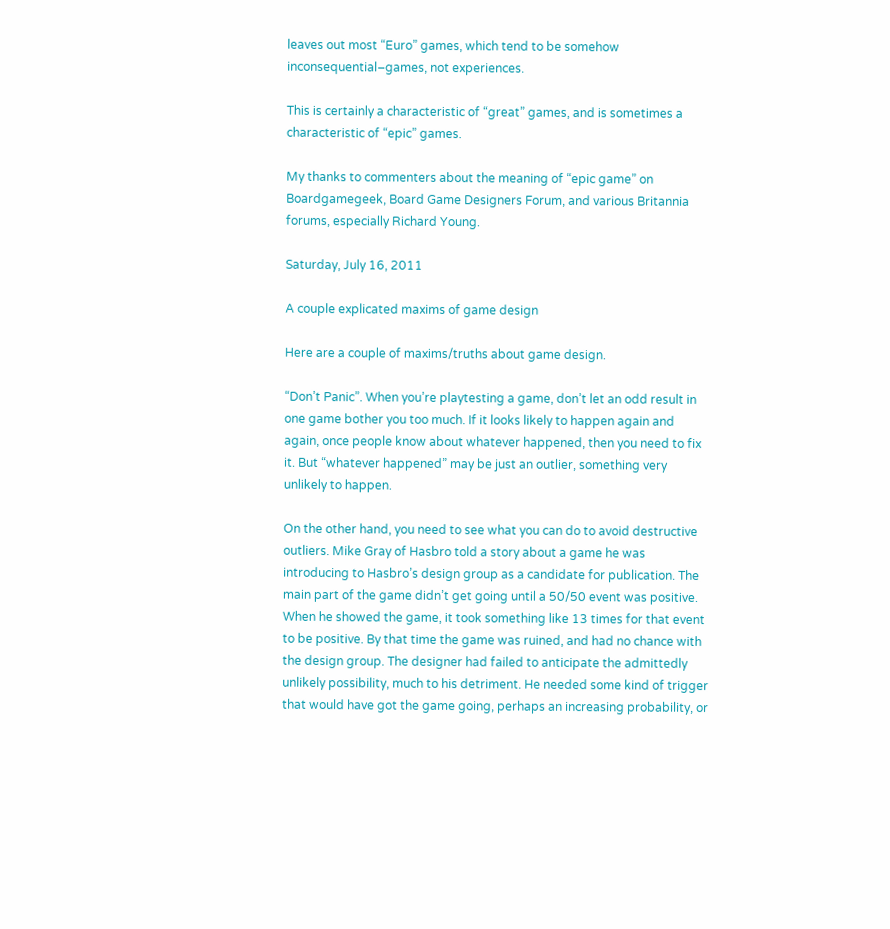leaves out most “Euro” games, which tend to be somehow inconsequential–games, not experiences.

This is certainly a characteristic of “great” games, and is sometimes a characteristic of “epic” games.

My thanks to commenters about the meaning of “epic game” on Boardgamegeek, Board Game Designers Forum, and various Britannia forums, especially Richard Young.

Saturday, July 16, 2011

A couple explicated maxims of game design

Here are a couple of maxims/truths about game design.

“Don’t Panic”. When you’re playtesting a game, don’t let an odd result in one game bother you too much. If it looks likely to happen again and again, once people know about whatever happened, then you need to fix it. But “whatever happened” may be just an outlier, something very unlikely to happen.

On the other hand, you need to see what you can do to avoid destructive outliers. Mike Gray of Hasbro told a story about a game he was introducing to Hasbro’s design group as a candidate for publication. The main part of the game didn’t get going until a 50/50 event was positive. When he showed the game, it took something like 13 times for that event to be positive. By that time the game was ruined, and had no chance with the design group. The designer had failed to anticipate the admittedly unlikely possibility, much to his detriment. He needed some kind of trigger that would have got the game going, perhaps an increasing probability, or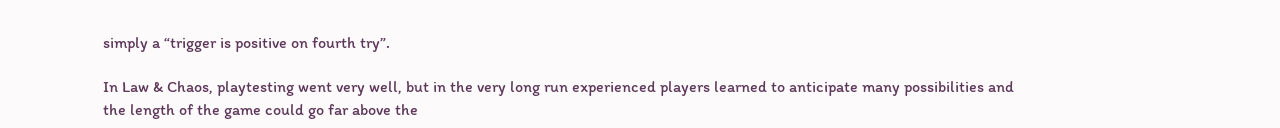simply a “trigger is positive on fourth try”.

In Law & Chaos, playtesting went very well, but in the very long run experienced players learned to anticipate many possibilities and the length of the game could go far above the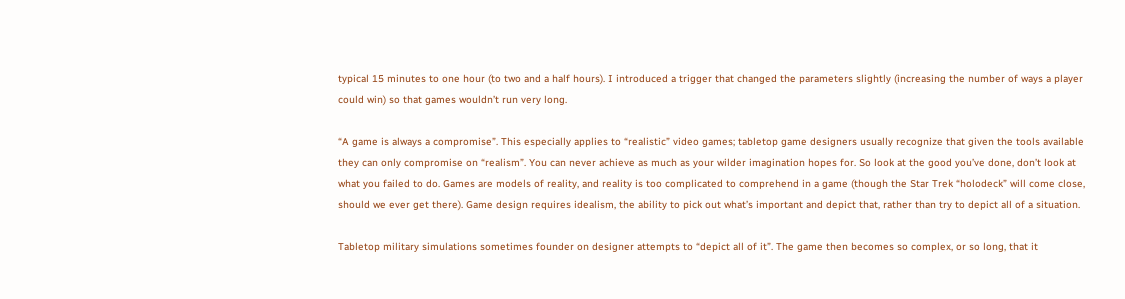typical 15 minutes to one hour (to two and a half hours). I introduced a trigger that changed the parameters slightly (increasing the number of ways a player could win) so that games wouldn’t run very long.

“A game is always a compromise”. This especially applies to “realistic” video games; tabletop game designers usually recognize that given the tools available they can only compromise on “realism”. You can never achieve as much as your wilder imagination hopes for. So look at the good you’ve done, don’t look at what you failed to do. Games are models of reality, and reality is too complicated to comprehend in a game (though the Star Trek “holodeck” will come close, should we ever get there). Game design requires idealism, the ability to pick out what’s important and depict that, rather than try to depict all of a situation.

Tabletop military simulations sometimes founder on designer attempts to “depict all of it”. The game then becomes so complex, or so long, that it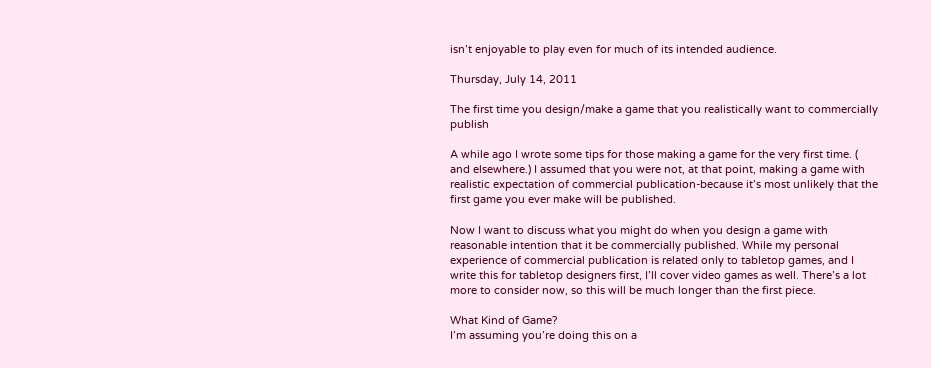isn’t enjoyable to play even for much of its intended audience.

Thursday, July 14, 2011

The first time you design/make a game that you realistically want to commercially publish

A while ago I wrote some tips for those making a game for the very first time. ( and elsewhere.) I assumed that you were not, at that point, making a game with realistic expectation of commercial publication-because it’s most unlikely that the first game you ever make will be published.

Now I want to discuss what you might do when you design a game with reasonable intention that it be commercially published. While my personal experience of commercial publication is related only to tabletop games, and I write this for tabletop designers first, I’ll cover video games as well. There’s a lot more to consider now, so this will be much longer than the first piece.

What Kind of Game?
I’m assuming you’re doing this on a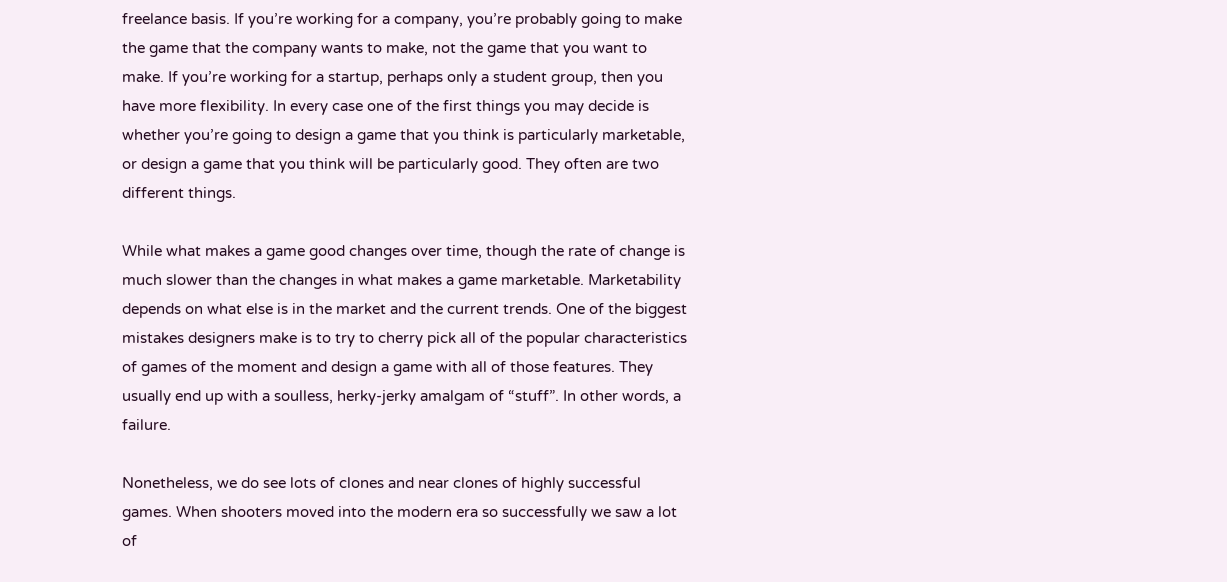freelance basis. If you’re working for a company, you’re probably going to make the game that the company wants to make, not the game that you want to make. If you’re working for a startup, perhaps only a student group, then you have more flexibility. In every case one of the first things you may decide is whether you’re going to design a game that you think is particularly marketable, or design a game that you think will be particularly good. They often are two different things.

While what makes a game good changes over time, though the rate of change is much slower than the changes in what makes a game marketable. Marketability depends on what else is in the market and the current trends. One of the biggest mistakes designers make is to try to cherry pick all of the popular characteristics of games of the moment and design a game with all of those features. They usually end up with a soulless, herky-jerky amalgam of “stuff”. In other words, a failure.

Nonetheless, we do see lots of clones and near clones of highly successful games. When shooters moved into the modern era so successfully we saw a lot of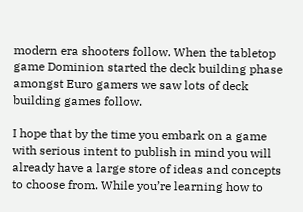modern era shooters follow. When the tabletop game Dominion started the deck building phase amongst Euro gamers we saw lots of deck building games follow.

I hope that by the time you embark on a game with serious intent to publish in mind you will already have a large store of ideas and concepts to choose from. While you’re learning how to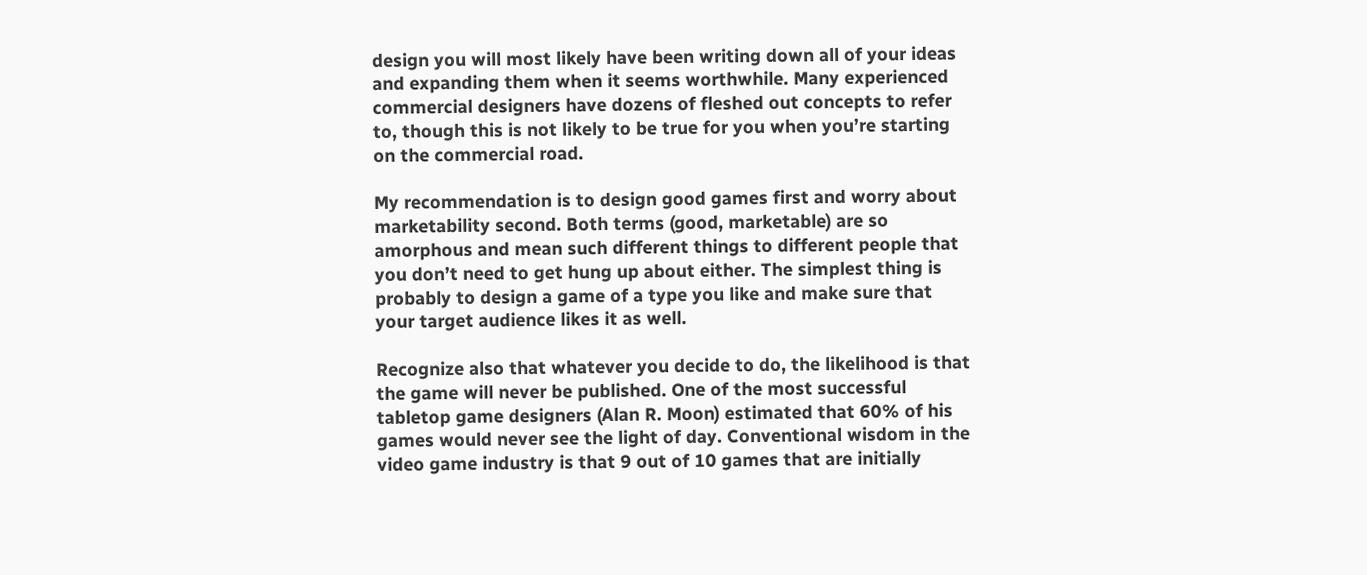design you will most likely have been writing down all of your ideas and expanding them when it seems worthwhile. Many experienced commercial designers have dozens of fleshed out concepts to refer to, though this is not likely to be true for you when you’re starting on the commercial road.

My recommendation is to design good games first and worry about marketability second. Both terms (good, marketable) are so amorphous and mean such different things to different people that you don’t need to get hung up about either. The simplest thing is probably to design a game of a type you like and make sure that your target audience likes it as well.

Recognize also that whatever you decide to do, the likelihood is that the game will never be published. One of the most successful tabletop game designers (Alan R. Moon) estimated that 60% of his games would never see the light of day. Conventional wisdom in the video game industry is that 9 out of 10 games that are initially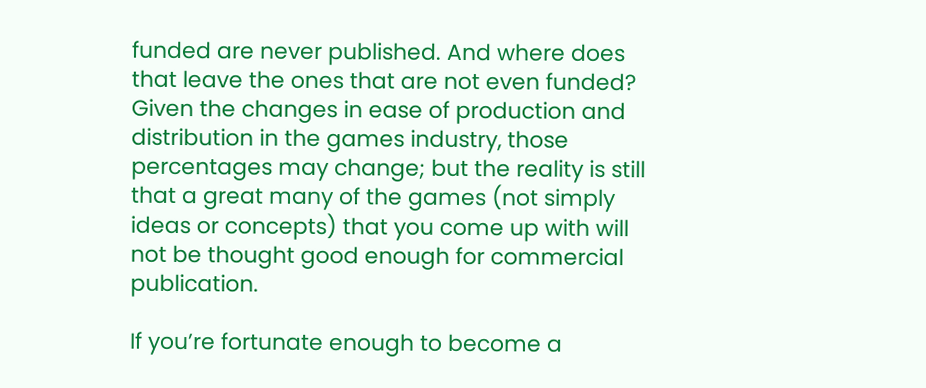funded are never published. And where does that leave the ones that are not even funded? Given the changes in ease of production and distribution in the games industry, those percentages may change; but the reality is still that a great many of the games (not simply ideas or concepts) that you come up with will not be thought good enough for commercial publication.

If you’re fortunate enough to become a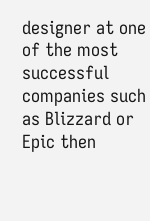designer at one of the most successful companies such as Blizzard or Epic then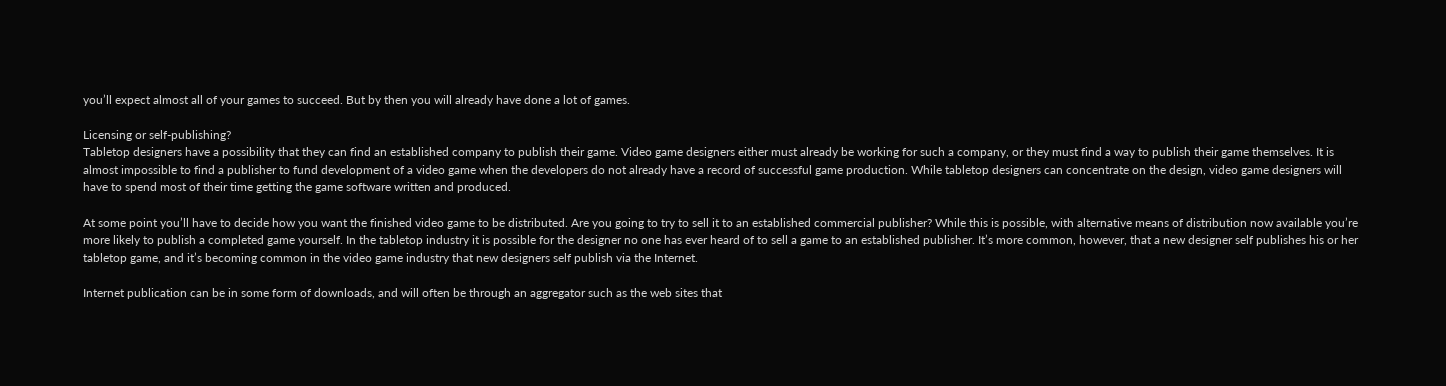you’ll expect almost all of your games to succeed. But by then you will already have done a lot of games.

Licensing or self-publishing?
Tabletop designers have a possibility that they can find an established company to publish their game. Video game designers either must already be working for such a company, or they must find a way to publish their game themselves. It is almost impossible to find a publisher to fund development of a video game when the developers do not already have a record of successful game production. While tabletop designers can concentrate on the design, video game designers will have to spend most of their time getting the game software written and produced.

At some point you’ll have to decide how you want the finished video game to be distributed. Are you going to try to sell it to an established commercial publisher? While this is possible, with alternative means of distribution now available you’re more likely to publish a completed game yourself. In the tabletop industry it is possible for the designer no one has ever heard of to sell a game to an established publisher. It’s more common, however, that a new designer self publishes his or her tabletop game, and it’s becoming common in the video game industry that new designers self publish via the Internet.

Internet publication can be in some form of downloads, and will often be through an aggregator such as the web sites that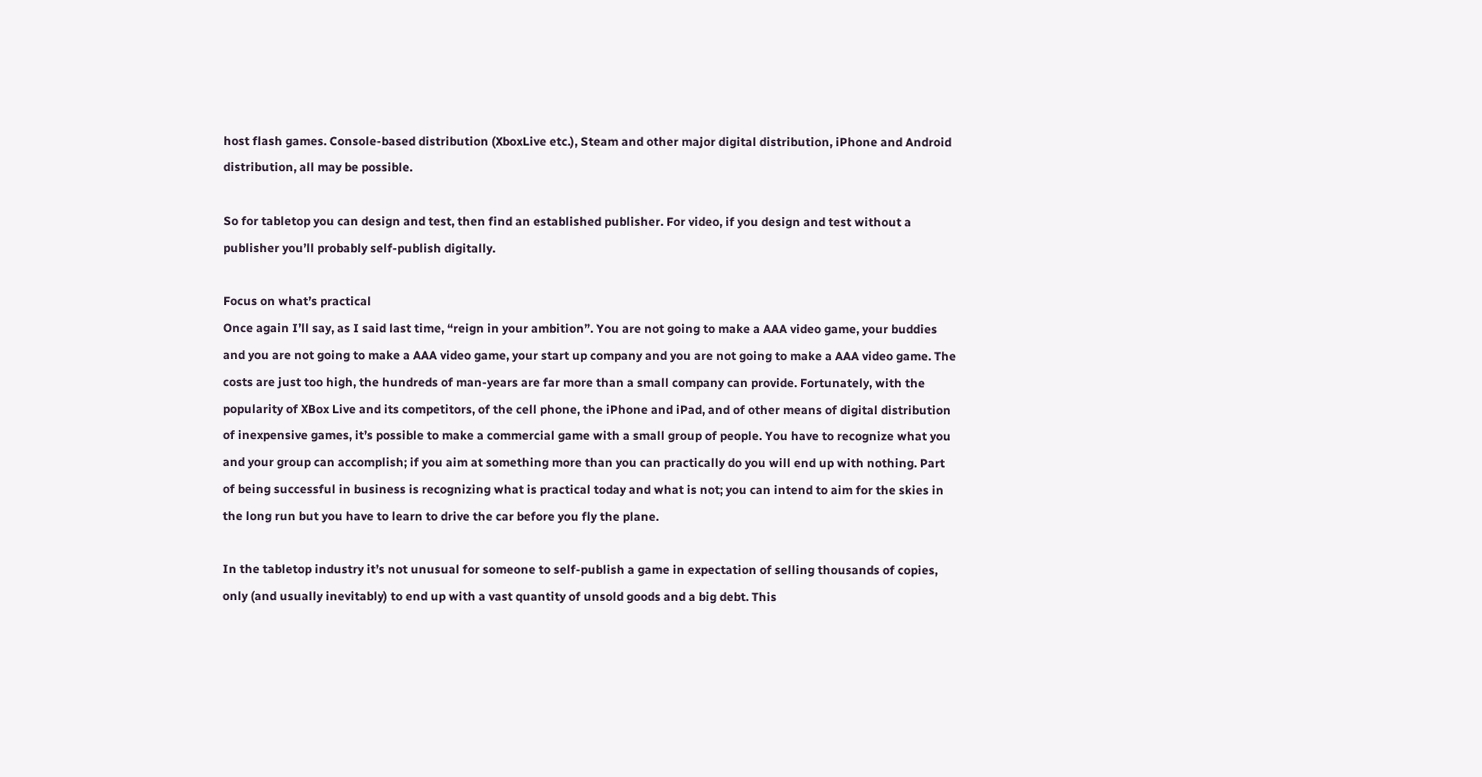host flash games. Console-based distribution (XboxLive etc.), Steam and other major digital distribution, iPhone and Android distribution, all may be possible.

So for tabletop you can design and test, then find an established publisher. For video, if you design and test without a publisher you’ll probably self-publish digitally.

Focus on what’s practical
Once again I’ll say, as I said last time, “reign in your ambition”. You are not going to make a AAA video game, your buddies and you are not going to make a AAA video game, your start up company and you are not going to make a AAA video game. The costs are just too high, the hundreds of man-years are far more than a small company can provide. Fortunately, with the popularity of XBox Live and its competitors, of the cell phone, the iPhone and iPad, and of other means of digital distribution of inexpensive games, it’s possible to make a commercial game with a small group of people. You have to recognize what you and your group can accomplish; if you aim at something more than you can practically do you will end up with nothing. Part of being successful in business is recognizing what is practical today and what is not; you can intend to aim for the skies in the long run but you have to learn to drive the car before you fly the plane.

In the tabletop industry it’s not unusual for someone to self-publish a game in expectation of selling thousands of copies, only (and usually inevitably) to end up with a vast quantity of unsold goods and a big debt. This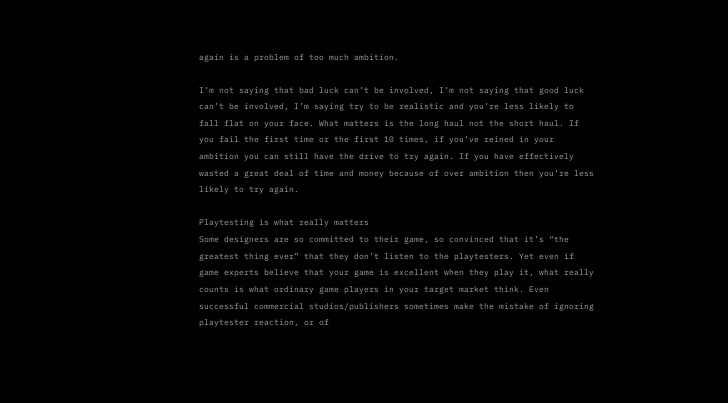again is a problem of too much ambition.

I’m not saying that bad luck can’t be involved, I’m not saying that good luck can’t be involved, I’m saying try to be realistic and you’re less likely to fall flat on your face. What matters is the long haul not the short haul. If you fail the first time or the first 10 times, if you’ve reined in your ambition you can still have the drive to try again. If you have effectively wasted a great deal of time and money because of over ambition then you’re less likely to try again.

Playtesting is what really matters
Some designers are so committed to their game, so convinced that it’s “the greatest thing ever” that they don’t listen to the playtesters. Yet even if game experts believe that your game is excellent when they play it, what really counts is what ordinary game players in your target market think. Even successful commercial studios/publishers sometimes make the mistake of ignoring playtester reaction, or of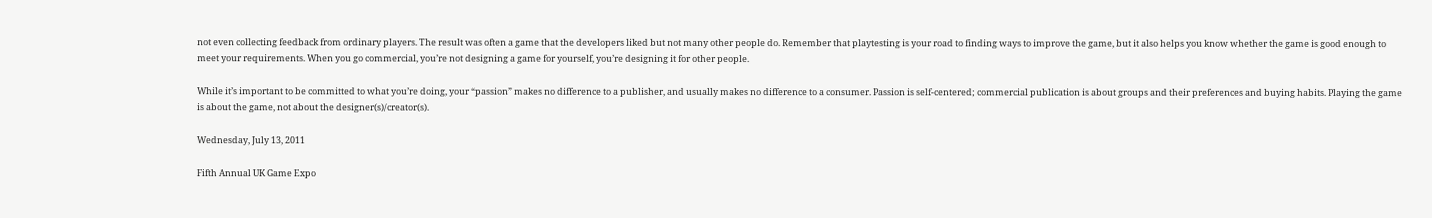not even collecting feedback from ordinary players. The result was often a game that the developers liked but not many other people do. Remember that playtesting is your road to finding ways to improve the game, but it also helps you know whether the game is good enough to meet your requirements. When you go commercial, you’re not designing a game for yourself, you’re designing it for other people.

While it’s important to be committed to what you’re doing, your “passion” makes no difference to a publisher, and usually makes no difference to a consumer. Passion is self-centered; commercial publication is about groups and their preferences and buying habits. Playing the game is about the game, not about the designer(s)/creator(s).

Wednesday, July 13, 2011

Fifth Annual UK Game Expo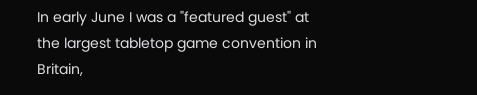In early June I was a "featured guest" at the largest tabletop game convention in Britain,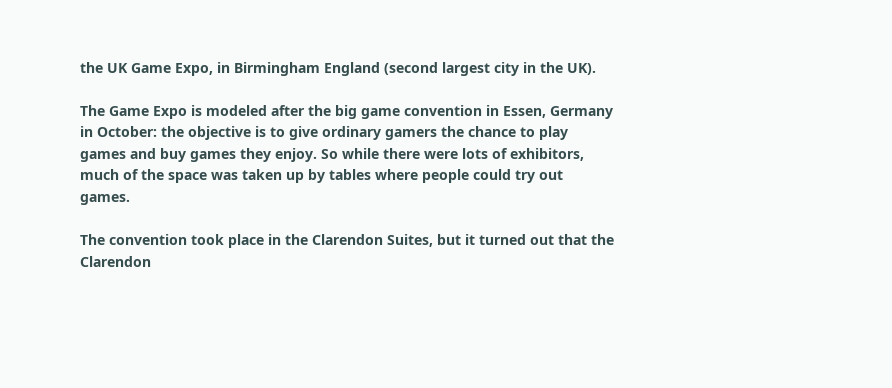the UK Game Expo, in Birmingham England (second largest city in the UK).

The Game Expo is modeled after the big game convention in Essen, Germany in October: the objective is to give ordinary gamers the chance to play games and buy games they enjoy. So while there were lots of exhibitors, much of the space was taken up by tables where people could try out games.

The convention took place in the Clarendon Suites, but it turned out that the Clarendon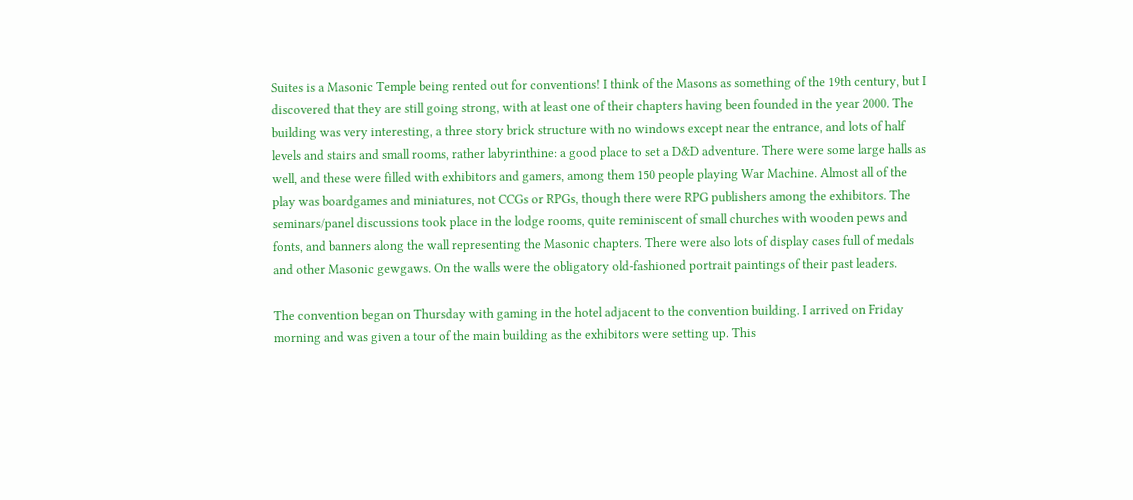Suites is a Masonic Temple being rented out for conventions! I think of the Masons as something of the 19th century, but I discovered that they are still going strong, with at least one of their chapters having been founded in the year 2000. The building was very interesting, a three story brick structure with no windows except near the entrance, and lots of half levels and stairs and small rooms, rather labyrinthine: a good place to set a D&D adventure. There were some large halls as well, and these were filled with exhibitors and gamers, among them 150 people playing War Machine. Almost all of the play was boardgames and miniatures, not CCGs or RPGs, though there were RPG publishers among the exhibitors. The seminars/panel discussions took place in the lodge rooms, quite reminiscent of small churches with wooden pews and fonts, and banners along the wall representing the Masonic chapters. There were also lots of display cases full of medals and other Masonic gewgaws. On the walls were the obligatory old-fashioned portrait paintings of their past leaders.

The convention began on Thursday with gaming in the hotel adjacent to the convention building. I arrived on Friday morning and was given a tour of the main building as the exhibitors were setting up. This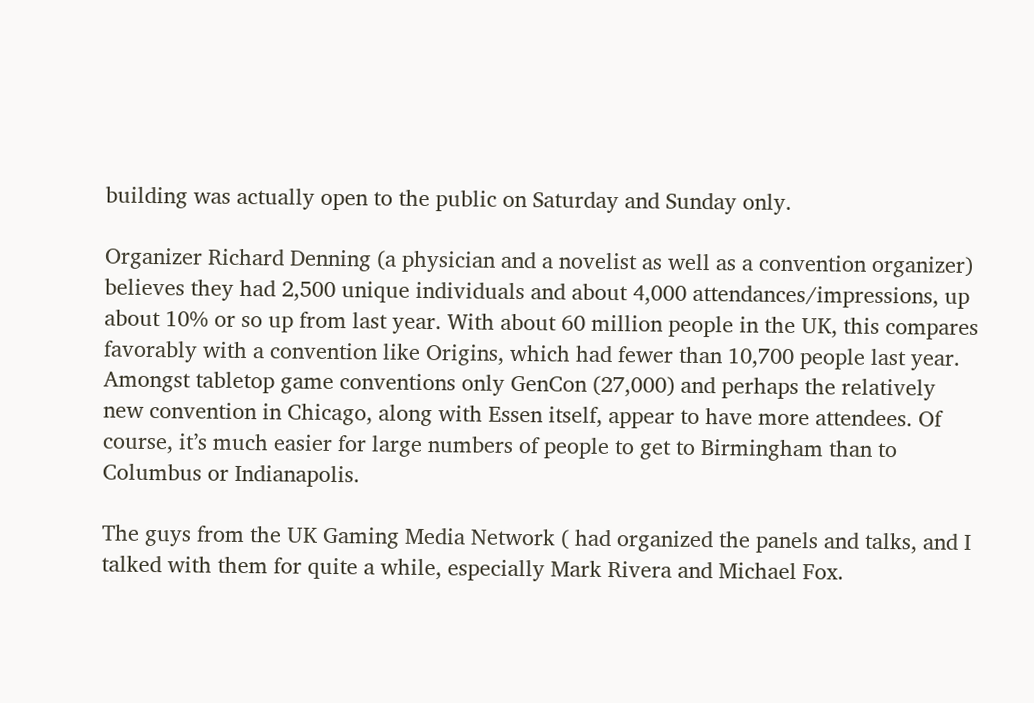building was actually open to the public on Saturday and Sunday only.

Organizer Richard Denning (a physician and a novelist as well as a convention organizer) believes they had 2,500 unique individuals and about 4,000 attendances/impressions, up about 10% or so up from last year. With about 60 million people in the UK, this compares favorably with a convention like Origins, which had fewer than 10,700 people last year. Amongst tabletop game conventions only GenCon (27,000) and perhaps the relatively new convention in Chicago, along with Essen itself, appear to have more attendees. Of course, it’s much easier for large numbers of people to get to Birmingham than to Columbus or Indianapolis.

The guys from the UK Gaming Media Network ( had organized the panels and talks, and I talked with them for quite a while, especially Mark Rivera and Michael Fox.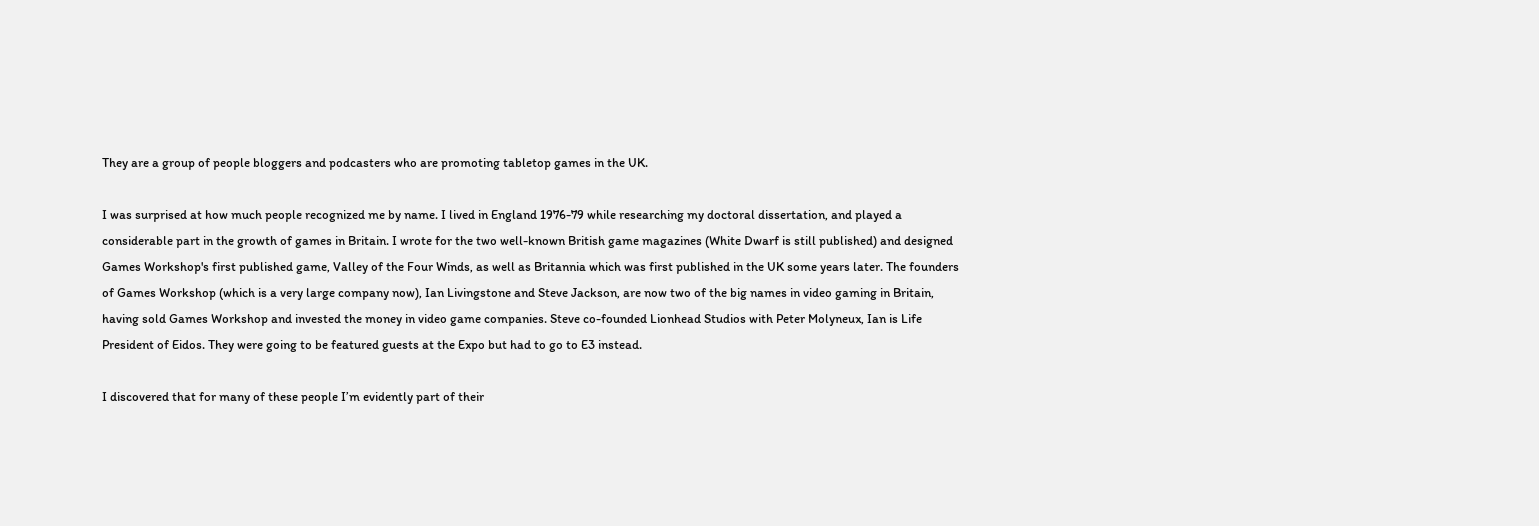They are a group of people bloggers and podcasters who are promoting tabletop games in the UK.

I was surprised at how much people recognized me by name. I lived in England 1976-79 while researching my doctoral dissertation, and played a considerable part in the growth of games in Britain. I wrote for the two well-known British game magazines (White Dwarf is still published) and designed Games Workshop's first published game, Valley of the Four Winds, as well as Britannia which was first published in the UK some years later. The founders of Games Workshop (which is a very large company now), Ian Livingstone and Steve Jackson, are now two of the big names in video gaming in Britain, having sold Games Workshop and invested the money in video game companies. Steve co-founded Lionhead Studios with Peter Molyneux, Ian is Life President of Eidos. They were going to be featured guests at the Expo but had to go to E3 instead.

I discovered that for many of these people I’m evidently part of their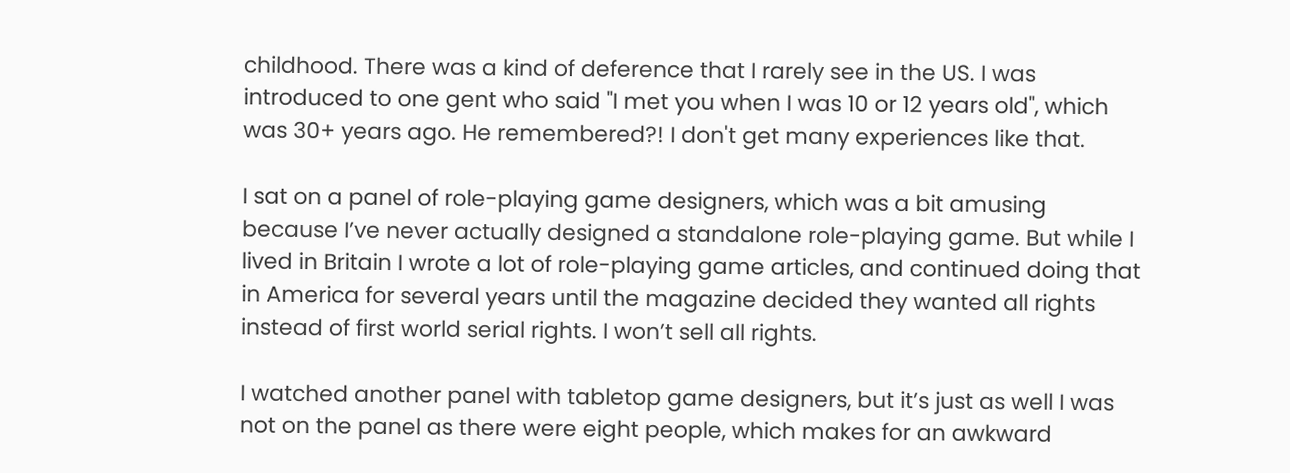childhood. There was a kind of deference that I rarely see in the US. I was introduced to one gent who said "I met you when I was 10 or 12 years old", which was 30+ years ago. He remembered?! I don't get many experiences like that.

I sat on a panel of role-playing game designers, which was a bit amusing because I’ve never actually designed a standalone role-playing game. But while I lived in Britain I wrote a lot of role-playing game articles, and continued doing that in America for several years until the magazine decided they wanted all rights instead of first world serial rights. I won’t sell all rights.

I watched another panel with tabletop game designers, but it’s just as well I was not on the panel as there were eight people, which makes for an awkward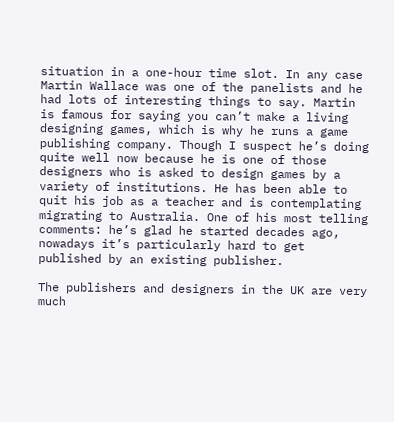situation in a one-hour time slot. In any case Martin Wallace was one of the panelists and he had lots of interesting things to say. Martin is famous for saying you can’t make a living designing games, which is why he runs a game publishing company. Though I suspect he’s doing quite well now because he is one of those designers who is asked to design games by a variety of institutions. He has been able to quit his job as a teacher and is contemplating migrating to Australia. One of his most telling comments: he’s glad he started decades ago, nowadays it’s particularly hard to get published by an existing publisher.

The publishers and designers in the UK are very much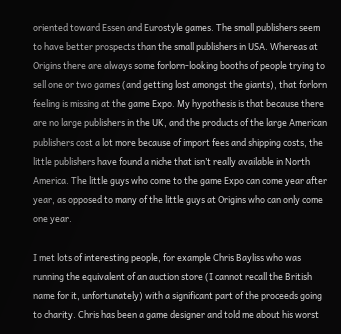oriented toward Essen and Eurostyle games. The small publishers seem to have better prospects than the small publishers in USA. Whereas at Origins there are always some forlorn-looking booths of people trying to sell one or two games (and getting lost amongst the giants), that forlorn feeling is missing at the game Expo. My hypothesis is that because there are no large publishers in the UK, and the products of the large American publishers cost a lot more because of import fees and shipping costs, the little publishers have found a niche that isn’t really available in North America. The little guys who come to the game Expo can come year after year, as opposed to many of the little guys at Origins who can only come one year.

I met lots of interesting people, for example Chris Bayliss who was running the equivalent of an auction store (I cannot recall the British name for it, unfortunately) with a significant part of the proceeds going to charity. Chris has been a game designer and told me about his worst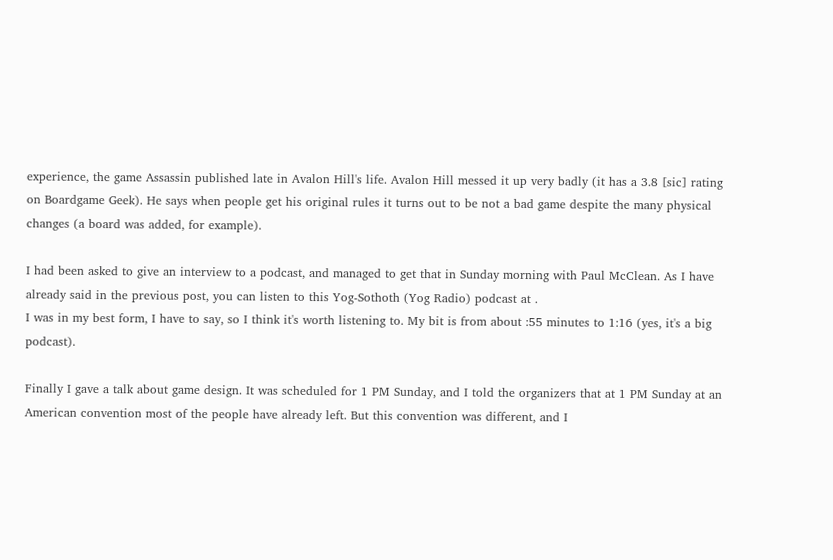experience, the game Assassin published late in Avalon Hill's life. Avalon Hill messed it up very badly (it has a 3.8 [sic] rating on Boardgame Geek). He says when people get his original rules it turns out to be not a bad game despite the many physical changes (a board was added, for example).

I had been asked to give an interview to a podcast, and managed to get that in Sunday morning with Paul McClean. As I have already said in the previous post, you can listen to this Yog-Sothoth (Yog Radio) podcast at .
I was in my best form, I have to say, so I think it's worth listening to. My bit is from about :55 minutes to 1:16 (yes, it's a big podcast).

Finally I gave a talk about game design. It was scheduled for 1 PM Sunday, and I told the organizers that at 1 PM Sunday at an American convention most of the people have already left. But this convention was different, and I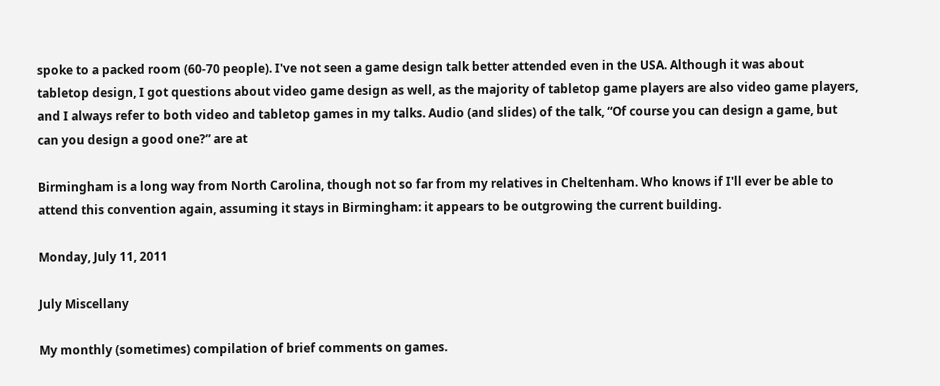spoke to a packed room (60-70 people). I've not seen a game design talk better attended even in the USA. Although it was about tabletop design, I got questions about video game design as well, as the majority of tabletop game players are also video game players, and I always refer to both video and tabletop games in my talks. Audio (and slides) of the talk, “Of course you can design a game, but can you design a good one?” are at

Birmingham is a long way from North Carolina, though not so far from my relatives in Cheltenham. Who knows if I'll ever be able to attend this convention again, assuming it stays in Birmingham: it appears to be outgrowing the current building.

Monday, July 11, 2011

July Miscellany

My monthly (sometimes) compilation of brief comments on games.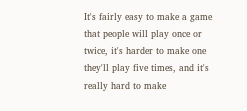It's fairly easy to make a game that people will play once or twice, it's harder to make one they'll play five times, and it's really hard to make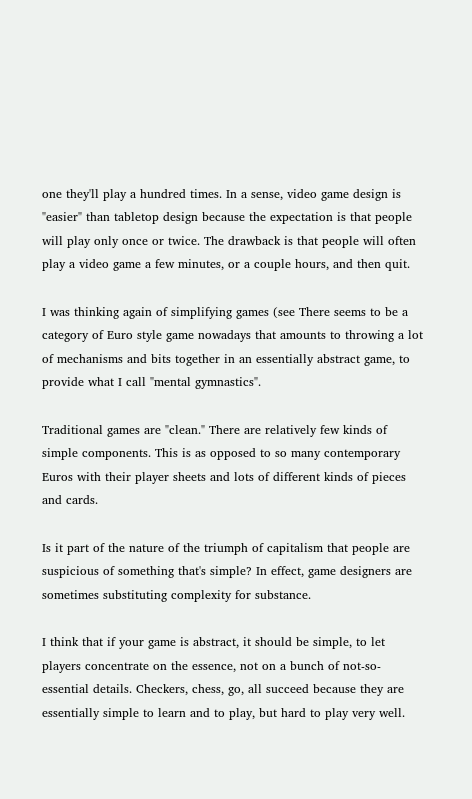one they'll play a hundred times. In a sense, video game design is "easier" than tabletop design because the expectation is that people will play only once or twice. The drawback is that people will often play a video game a few minutes, or a couple hours, and then quit.

I was thinking again of simplifying games (see There seems to be a category of Euro style game nowadays that amounts to throwing a lot of mechanisms and bits together in an essentially abstract game, to provide what I call "mental gymnastics".

Traditional games are "clean." There are relatively few kinds of simple components. This is as opposed to so many contemporary Euros with their player sheets and lots of different kinds of pieces and cards.

Is it part of the nature of the triumph of capitalism that people are suspicious of something that's simple? In effect, game designers are sometimes substituting complexity for substance.

I think that if your game is abstract, it should be simple, to let players concentrate on the essence, not on a bunch of not-so-essential details. Checkers, chess, go, all succeed because they are essentially simple to learn and to play, but hard to play very well.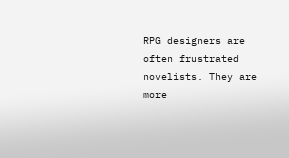RPG designers are often frustrated novelists. They are more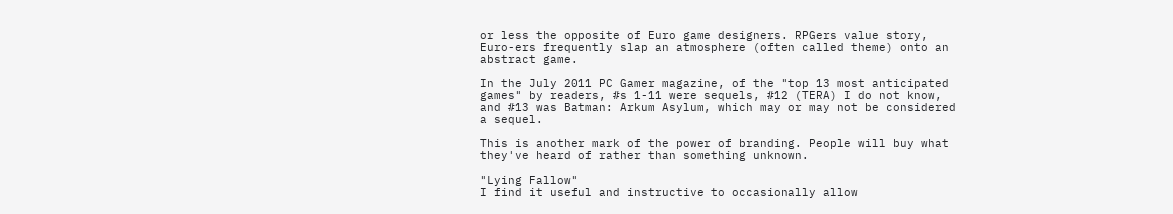or less the opposite of Euro game designers. RPGers value story, Euro-ers frequently slap an atmosphere (often called theme) onto an abstract game.

In the July 2011 PC Gamer magazine, of the "top 13 most anticipated games" by readers, #s 1-11 were sequels, #12 (TERA) I do not know, and #13 was Batman: Arkum Asylum, which may or may not be considered a sequel.

This is another mark of the power of branding. People will buy what they've heard of rather than something unknown.

"Lying Fallow"
I find it useful and instructive to occasionally allow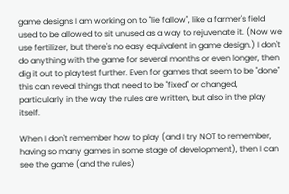game designs I am working on to "lie fallow", like a farmer's field used to be allowed to sit unused as a way to rejuvenate it. (Now we use fertilizer, but there's no easy equivalent in game design.) I don't do anything with the game for several months or even longer, then dig it out to playtest further. Even for games that seem to be "done" this can reveal things that need to be "fixed" or changed, particularly in the way the rules are written, but also in the play itself.

When I don't remember how to play (and I try NOT to remember, having so many games in some stage of development), then I can see the game (and the rules)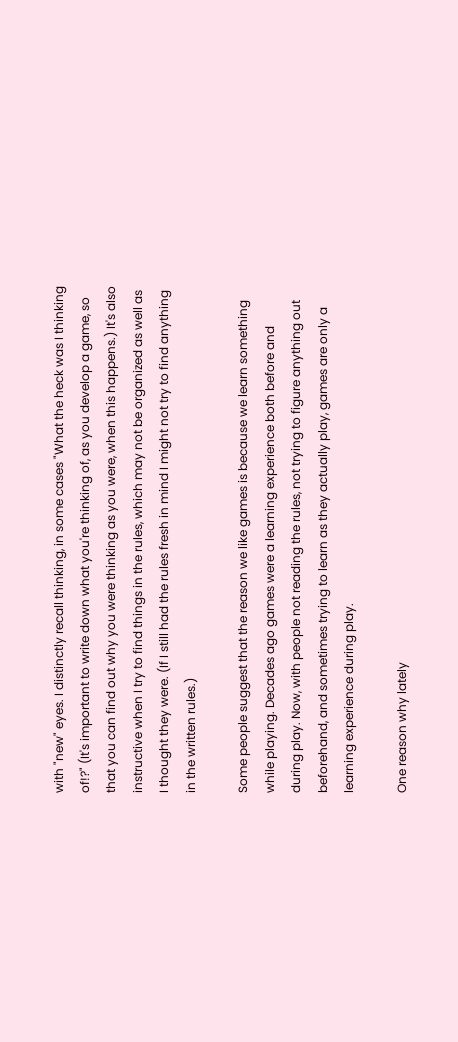with "new" eyes. I distinctly recall thinking, in some cases "What the heck was I thinking of!?" (It's important to write down what you're thinking of, as you develop a game, so that you can find out why you were thinking as you were, when this happens.) It's also instructive when I try to find things in the rules, which may not be organized as well as I thought they were. (If I still had the rules fresh in mind I might not try to find anything in the written rules.)

Some people suggest that the reason we like games is because we learn something while playing. Decades ago games were a learning experience both before and during play. Now, with people not reading the rules, not trying to figure anything out beforehand, and sometimes trying to learn as they actually play, games are only a learning experience during play.

One reason why lately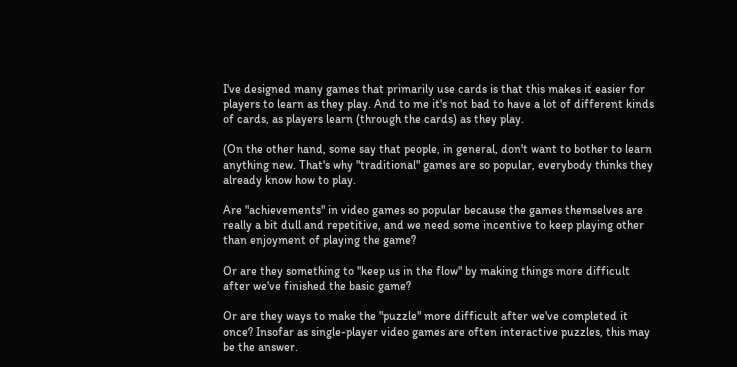I've designed many games that primarily use cards is that this makes it easier for players to learn as they play. And to me it's not bad to have a lot of different kinds of cards, as players learn (through the cards) as they play.

(On the other hand, some say that people, in general, don't want to bother to learn anything new. That's why "traditional" games are so popular, everybody thinks they already know how to play.

Are "achievements" in video games so popular because the games themselves are really a bit dull and repetitive, and we need some incentive to keep playing other than enjoyment of playing the game?

Or are they something to "keep us in the flow" by making things more difficult after we've finished the basic game?

Or are they ways to make the "puzzle" more difficult after we've completed it once? Insofar as single-player video games are often interactive puzzles, this may be the answer.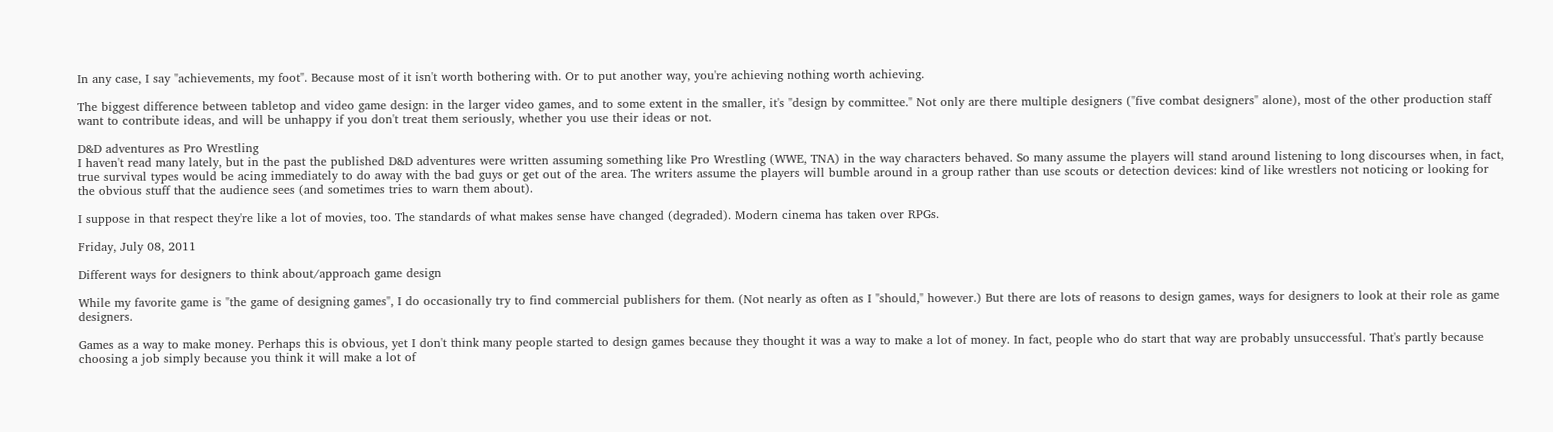In any case, I say "achievements, my foot". Because most of it isn't worth bothering with. Or to put another way, you're achieving nothing worth achieving.

The biggest difference between tabletop and video game design: in the larger video games, and to some extent in the smaller, it's "design by committee." Not only are there multiple designers ("five combat designers" alone), most of the other production staff want to contribute ideas, and will be unhappy if you don't treat them seriously, whether you use their ideas or not.

D&D adventures as Pro Wrestling
I haven't read many lately, but in the past the published D&D adventures were written assuming something like Pro Wrestling (WWE, TNA) in the way characters behaved. So many assume the players will stand around listening to long discourses when, in fact, true survival types would be acing immediately to do away with the bad guys or get out of the area. The writers assume the players will bumble around in a group rather than use scouts or detection devices: kind of like wrestlers not noticing or looking for the obvious stuff that the audience sees (and sometimes tries to warn them about).

I suppose in that respect they're like a lot of movies, too. The standards of what makes sense have changed (degraded). Modern cinema has taken over RPGs.

Friday, July 08, 2011

Different ways for designers to think about/approach game design

While my favorite game is "the game of designing games", I do occasionally try to find commercial publishers for them. (Not nearly as often as I "should," however.) But there are lots of reasons to design games, ways for designers to look at their role as game designers.

Games as a way to make money. Perhaps this is obvious, yet I don't think many people started to design games because they thought it was a way to make a lot of money. In fact, people who do start that way are probably unsuccessful. That's partly because choosing a job simply because you think it will make a lot of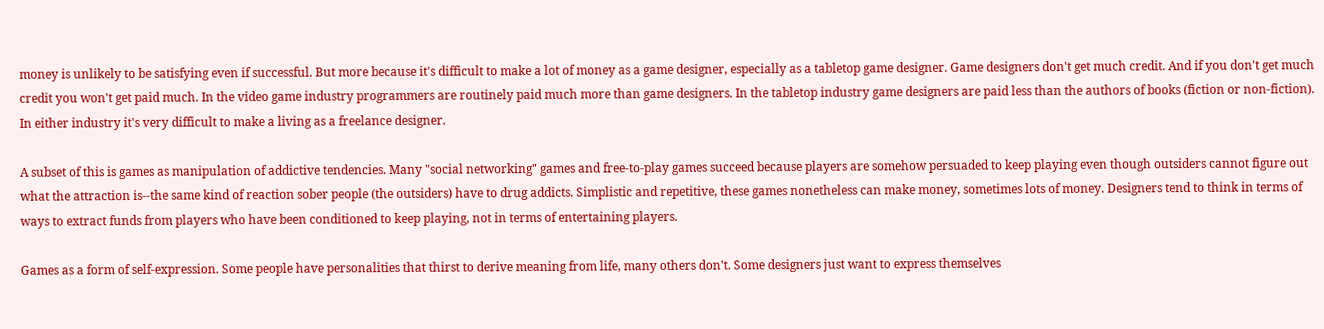money is unlikely to be satisfying even if successful. But more because it's difficult to make a lot of money as a game designer, especially as a tabletop game designer. Game designers don't get much credit. And if you don't get much credit you won't get paid much. In the video game industry programmers are routinely paid much more than game designers. In the tabletop industry game designers are paid less than the authors of books (fiction or non-fiction). In either industry it's very difficult to make a living as a freelance designer.

A subset of this is games as manipulation of addictive tendencies. Many "social networking" games and free-to-play games succeed because players are somehow persuaded to keep playing even though outsiders cannot figure out what the attraction is--the same kind of reaction sober people (the outsiders) have to drug addicts. Simplistic and repetitive, these games nonetheless can make money, sometimes lots of money. Designers tend to think in terms of ways to extract funds from players who have been conditioned to keep playing, not in terms of entertaining players.

Games as a form of self-expression. Some people have personalities that thirst to derive meaning from life, many others don't. Some designers just want to express themselves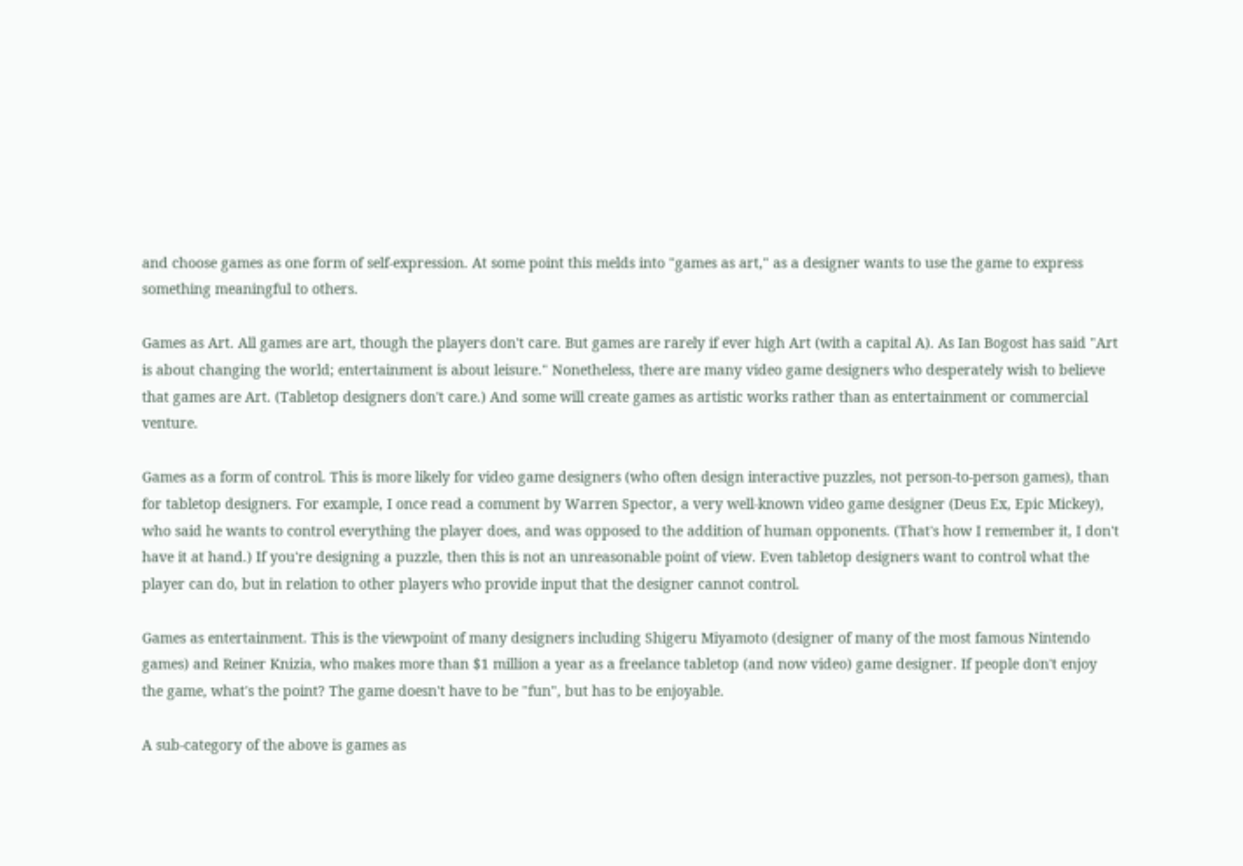and choose games as one form of self-expression. At some point this melds into "games as art," as a designer wants to use the game to express something meaningful to others.

Games as Art. All games are art, though the players don't care. But games are rarely if ever high Art (with a capital A). As Ian Bogost has said "Art is about changing the world; entertainment is about leisure." Nonetheless, there are many video game designers who desperately wish to believe that games are Art. (Tabletop designers don't care.) And some will create games as artistic works rather than as entertainment or commercial venture.

Games as a form of control. This is more likely for video game designers (who often design interactive puzzles, not person-to-person games), than for tabletop designers. For example, I once read a comment by Warren Spector, a very well-known video game designer (Deus Ex, Epic Mickey), who said he wants to control everything the player does, and was opposed to the addition of human opponents. (That's how I remember it, I don't have it at hand.) If you're designing a puzzle, then this is not an unreasonable point of view. Even tabletop designers want to control what the player can do, but in relation to other players who provide input that the designer cannot control.

Games as entertainment. This is the viewpoint of many designers including Shigeru Miyamoto (designer of many of the most famous Nintendo games) and Reiner Knizia, who makes more than $1 million a year as a freelance tabletop (and now video) game designer. If people don't enjoy the game, what's the point? The game doesn't have to be "fun", but has to be enjoyable.

A sub-category of the above is games as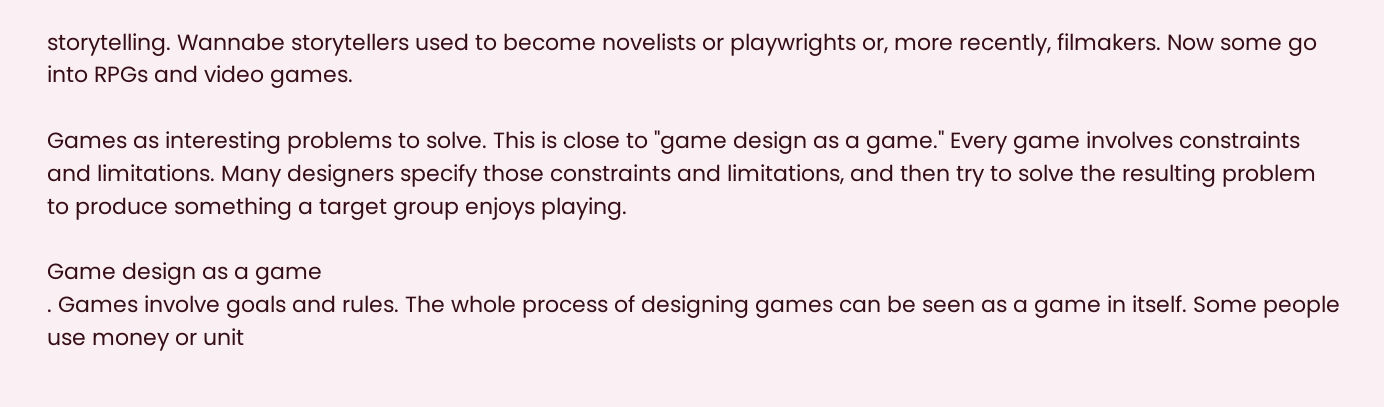storytelling. Wannabe storytellers used to become novelists or playwrights or, more recently, filmakers. Now some go into RPGs and video games.

Games as interesting problems to solve. This is close to "game design as a game." Every game involves constraints and limitations. Many designers specify those constraints and limitations, and then try to solve the resulting problem to produce something a target group enjoys playing.

Game design as a game
. Games involve goals and rules. The whole process of designing games can be seen as a game in itself. Some people use money or unit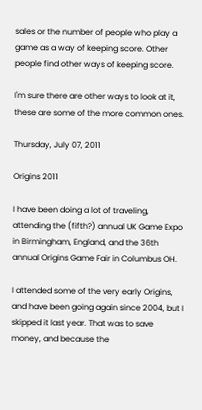sales or the number of people who play a game as a way of keeping score. Other people find other ways of keeping score.

I'm sure there are other ways to look at it, these are some of the more common ones.

Thursday, July 07, 2011

Origins 2011

I have been doing a lot of traveling, attending the (fifth?) annual UK Game Expo in Birmingham, England, and the 36th annual Origins Game Fair in Columbus OH.

I attended some of the very early Origins, and have been going again since 2004, but I skipped it last year. That was to save money, and because the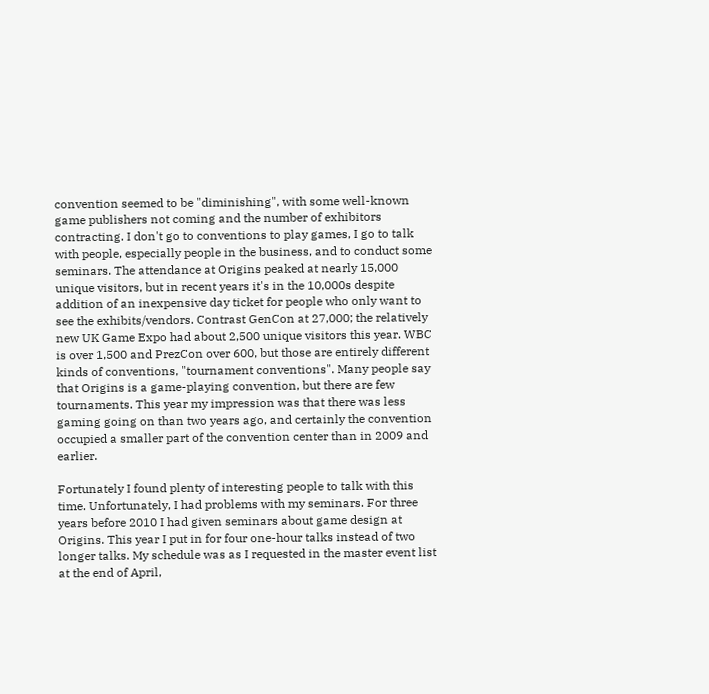convention seemed to be "diminishing", with some well-known game publishers not coming and the number of exhibitors contracting. I don't go to conventions to play games, I go to talk with people, especially people in the business, and to conduct some seminars. The attendance at Origins peaked at nearly 15,000 unique visitors, but in recent years it's in the 10,000s despite addition of an inexpensive day ticket for people who only want to see the exhibits/vendors. Contrast GenCon at 27,000; the relatively new UK Game Expo had about 2,500 unique visitors this year. WBC is over 1,500 and PrezCon over 600, but those are entirely different kinds of conventions, "tournament conventions". Many people say that Origins is a game-playing convention, but there are few tournaments. This year my impression was that there was less gaming going on than two years ago, and certainly the convention occupied a smaller part of the convention center than in 2009 and earlier.

Fortunately I found plenty of interesting people to talk with this time. Unfortunately, I had problems with my seminars. For three years before 2010 I had given seminars about game design at Origins. This year I put in for four one-hour talks instead of two longer talks. My schedule was as I requested in the master event list at the end of April,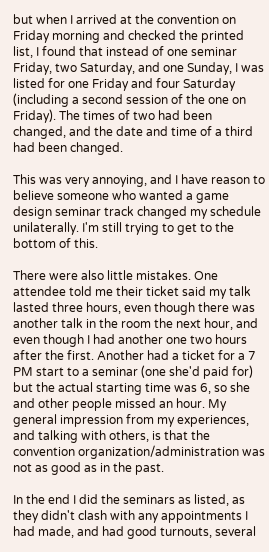but when I arrived at the convention on Friday morning and checked the printed list, I found that instead of one seminar Friday, two Saturday, and one Sunday, I was listed for one Friday and four Saturday (including a second session of the one on Friday). The times of two had been changed, and the date and time of a third had been changed.

This was very annoying, and I have reason to believe someone who wanted a game design seminar track changed my schedule unilaterally. I'm still trying to get to the bottom of this.

There were also little mistakes. One attendee told me their ticket said my talk lasted three hours, even though there was another talk in the room the next hour, and even though I had another one two hours after the first. Another had a ticket for a 7 PM start to a seminar (one she'd paid for) but the actual starting time was 6, so she and other people missed an hour. My general impression from my experiences, and talking with others, is that the convention organization/administration was not as good as in the past.

In the end I did the seminars as listed, as they didn't clash with any appointments I had made, and had good turnouts, several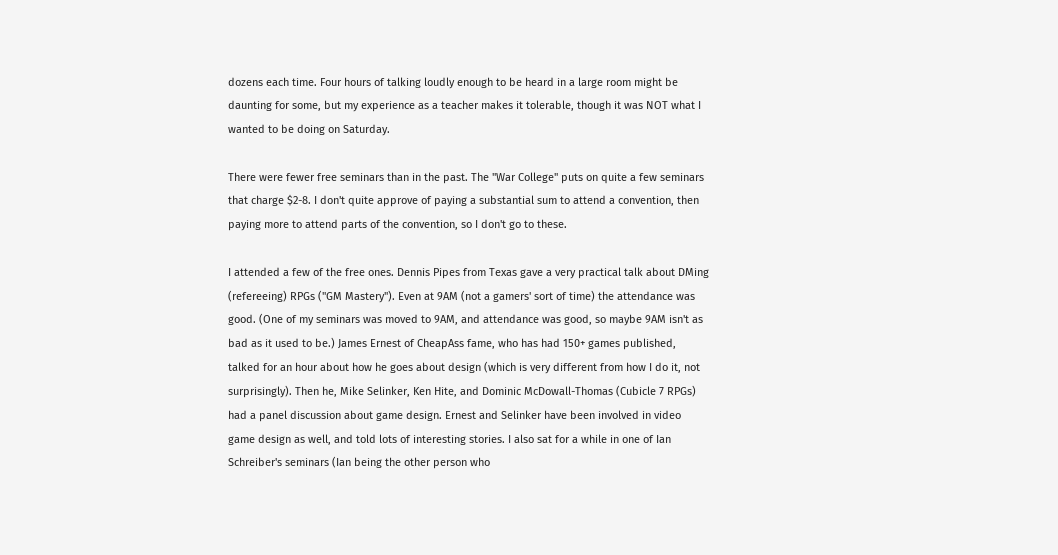dozens each time. Four hours of talking loudly enough to be heard in a large room might be daunting for some, but my experience as a teacher makes it tolerable, though it was NOT what I wanted to be doing on Saturday.

There were fewer free seminars than in the past. The "War College" puts on quite a few seminars that charge $2-8. I don't quite approve of paying a substantial sum to attend a convention, then paying more to attend parts of the convention, so I don't go to these.

I attended a few of the free ones. Dennis Pipes from Texas gave a very practical talk about DMing (refereeing) RPGs ("GM Mastery"). Even at 9AM (not a gamers' sort of time) the attendance was good. (One of my seminars was moved to 9AM, and attendance was good, so maybe 9AM isn't as bad as it used to be.) James Ernest of CheapAss fame, who has had 150+ games published, talked for an hour about how he goes about design (which is very different from how I do it, not surprisingly). Then he, Mike Selinker, Ken Hite, and Dominic McDowall-Thomas (Cubicle 7 RPGs) had a panel discussion about game design. Ernest and Selinker have been involved in video game design as well, and told lots of interesting stories. I also sat for a while in one of Ian Schreiber's seminars (Ian being the other person who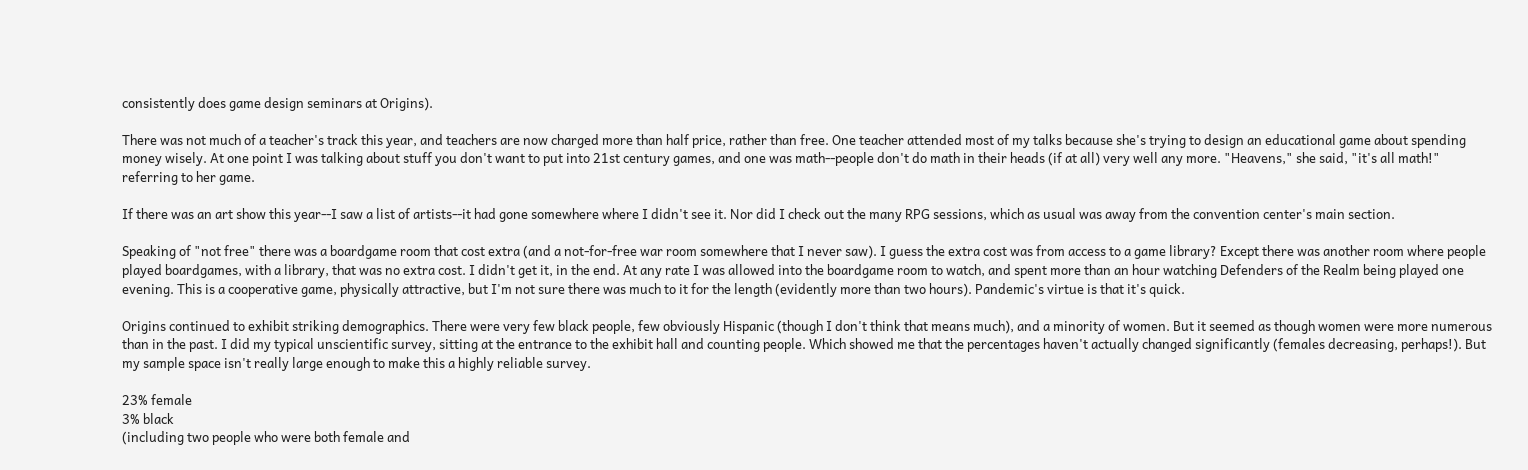consistently does game design seminars at Origins).

There was not much of a teacher's track this year, and teachers are now charged more than half price, rather than free. One teacher attended most of my talks because she's trying to design an educational game about spending money wisely. At one point I was talking about stuff you don't want to put into 21st century games, and one was math--people don't do math in their heads (if at all) very well any more. "Heavens," she said, "it's all math!" referring to her game.

If there was an art show this year--I saw a list of artists--it had gone somewhere where I didn't see it. Nor did I check out the many RPG sessions, which as usual was away from the convention center's main section.

Speaking of "not free" there was a boardgame room that cost extra (and a not-for-free war room somewhere that I never saw). I guess the extra cost was from access to a game library? Except there was another room where people played boardgames, with a library, that was no extra cost. I didn't get it, in the end. At any rate I was allowed into the boardgame room to watch, and spent more than an hour watching Defenders of the Realm being played one evening. This is a cooperative game, physically attractive, but I'm not sure there was much to it for the length (evidently more than two hours). Pandemic's virtue is that it's quick.

Origins continued to exhibit striking demographics. There were very few black people, few obviously Hispanic (though I don't think that means much), and a minority of women. But it seemed as though women were more numerous than in the past. I did my typical unscientific survey, sitting at the entrance to the exhibit hall and counting people. Which showed me that the percentages haven't actually changed significantly (females decreasing, perhaps!). But my sample space isn't really large enough to make this a highly reliable survey.

23% female
3% black
(including two people who were both female and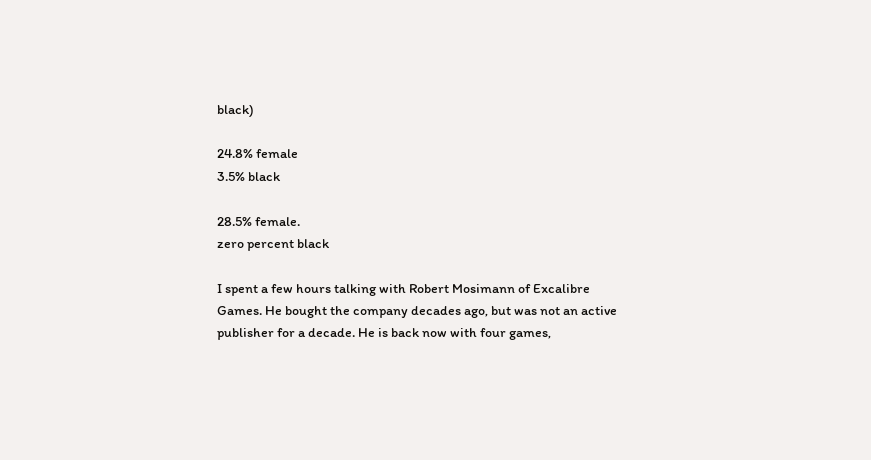black)

24.8% female
3.5% black

28.5% female.
zero percent black

I spent a few hours talking with Robert Mosimann of Excalibre Games. He bought the company decades ago, but was not an active publisher for a decade. He is back now with four games,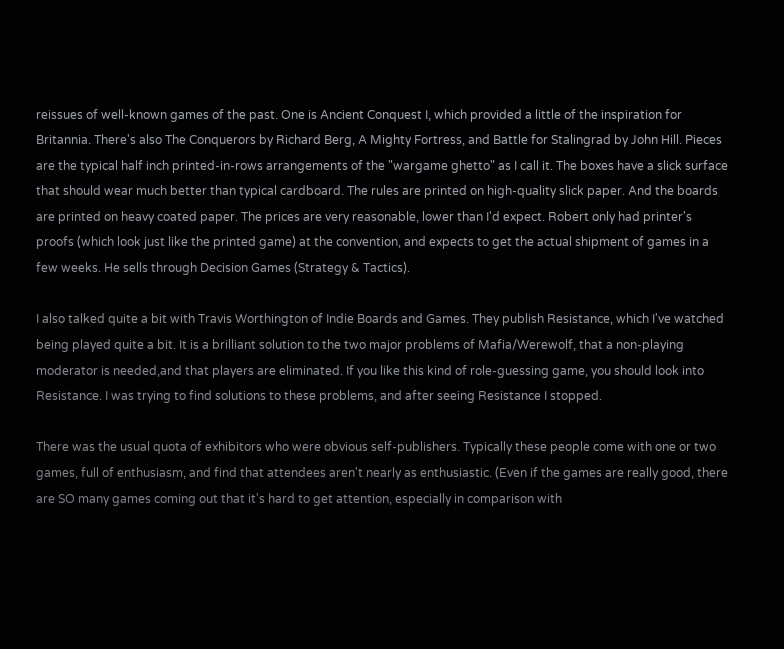reissues of well-known games of the past. One is Ancient Conquest I, which provided a little of the inspiration for Britannia. There's also The Conquerors by Richard Berg, A Mighty Fortress, and Battle for Stalingrad by John Hill. Pieces are the typical half inch printed-in-rows arrangements of the "wargame ghetto" as I call it. The boxes have a slick surface that should wear much better than typical cardboard. The rules are printed on high-quality slick paper. And the boards are printed on heavy coated paper. The prices are very reasonable, lower than I'd expect. Robert only had printer's proofs (which look just like the printed game) at the convention, and expects to get the actual shipment of games in a few weeks. He sells through Decision Games (Strategy & Tactics).

I also talked quite a bit with Travis Worthington of Indie Boards and Games. They publish Resistance, which I've watched being played quite a bit. It is a brilliant solution to the two major problems of Mafia/Werewolf, that a non-playing moderator is needed,and that players are eliminated. If you like this kind of role-guessing game, you should look into Resistance. I was trying to find solutions to these problems, and after seeing Resistance I stopped.

There was the usual quota of exhibitors who were obvious self-publishers. Typically these people come with one or two games, full of enthusiasm, and find that attendees aren't nearly as enthusiastic. (Even if the games are really good, there are SO many games coming out that it's hard to get attention, especially in comparison with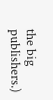the big publishers.)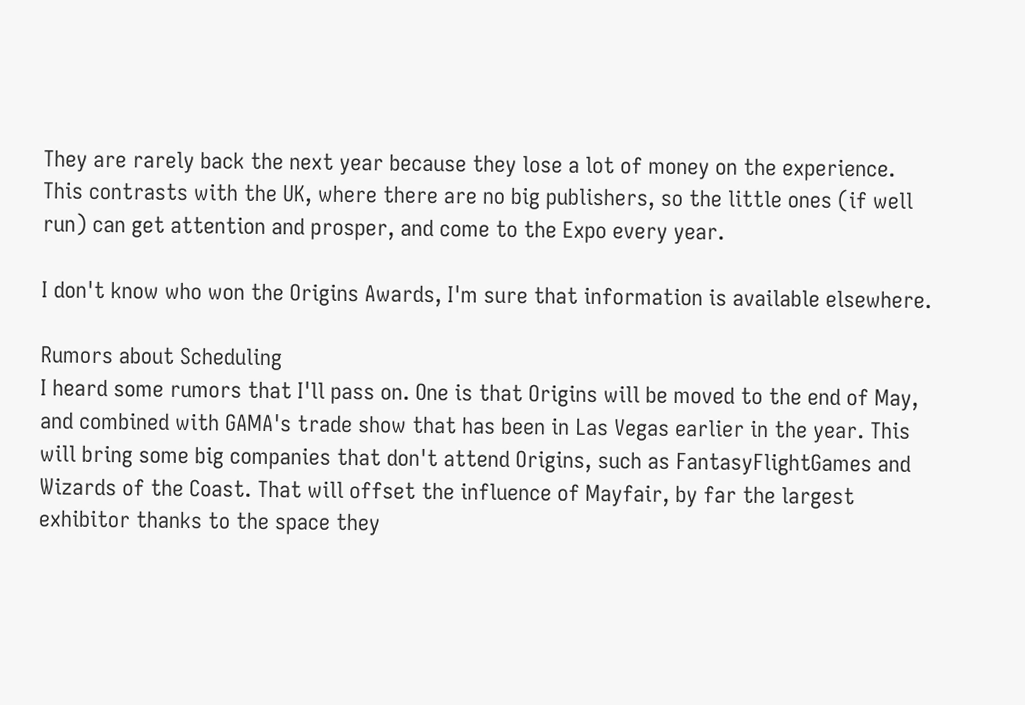They are rarely back the next year because they lose a lot of money on the experience. This contrasts with the UK, where there are no big publishers, so the little ones (if well run) can get attention and prosper, and come to the Expo every year.

I don't know who won the Origins Awards, I'm sure that information is available elsewhere.

Rumors about Scheduling
I heard some rumors that I'll pass on. One is that Origins will be moved to the end of May, and combined with GAMA's trade show that has been in Las Vegas earlier in the year. This will bring some big companies that don't attend Origins, such as FantasyFlightGames and Wizards of the Coast. That will offset the influence of Mayfair, by far the largest exhibitor thanks to the space they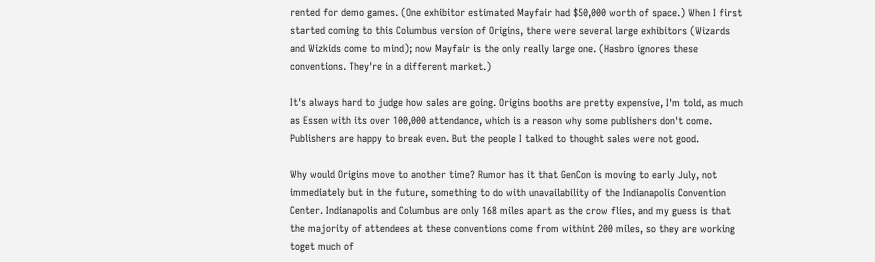rented for demo games. (One exhibitor estimated Mayfair had $50,000 worth of space.) When I first started coming to this Columbus version of Origins, there were several large exhibitors (Wizards and Wizkids come to mind); now Mayfair is the only really large one. (Hasbro ignores these conventions. They're in a different market.)

It's always hard to judge how sales are going. Origins booths are pretty expensive, I'm told, as much as Essen with its over 100,000 attendance, which is a reason why some publishers don't come. Publishers are happy to break even. But the people I talked to thought sales were not good.

Why would Origins move to another time? Rumor has it that GenCon is moving to early July, not immediately but in the future, something to do with unavailability of the Indianapolis Convention Center. Indianapolis and Columbus are only 168 miles apart as the crow flies, and my guess is that the majority of attendees at these conventions come from withint 200 miles, so they are working toget much of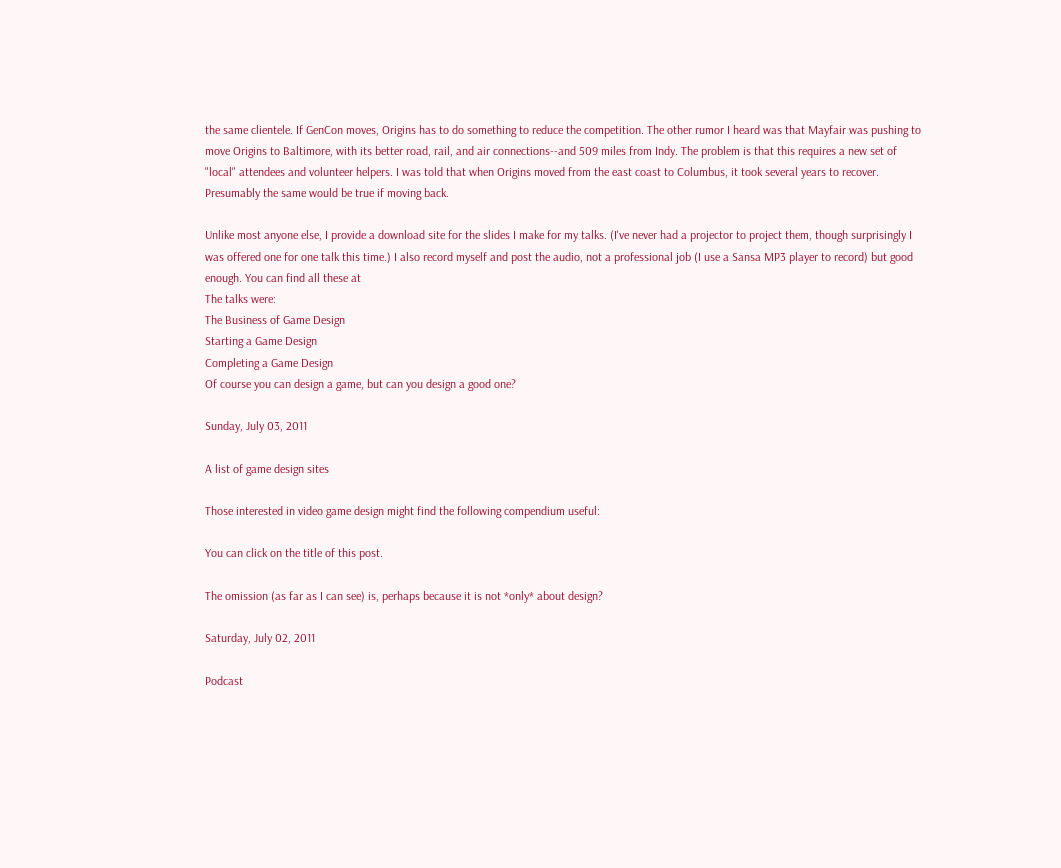the same clientele. If GenCon moves, Origins has to do something to reduce the competition. The other rumor I heard was that Mayfair was pushing to move Origins to Baltimore, with its better road, rail, and air connections--and 509 miles from Indy. The problem is that this requires a new set of "local" attendees and volunteer helpers. I was told that when Origins moved from the east coast to Columbus, it took several years to recover. Presumably the same would be true if moving back.

Unlike most anyone else, I provide a download site for the slides I make for my talks. (I've never had a projector to project them, though surprisingly I was offered one for one talk this time.) I also record myself and post the audio, not a professional job (I use a Sansa MP3 player to record) but good enough. You can find all these at
The talks were:
The Business of Game Design
Starting a Game Design
Completing a Game Design
Of course you can design a game, but can you design a good one?

Sunday, July 03, 2011

A list of game design sites

Those interested in video game design might find the following compendium useful:

You can click on the title of this post.

The omission (as far as I can see) is, perhaps because it is not *only* about design?

Saturday, July 02, 2011

Podcast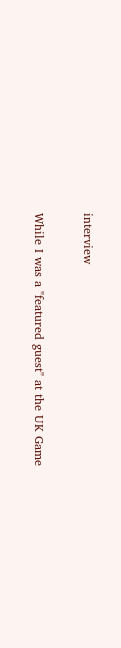interview

While I was a "featured guest" at the UK Game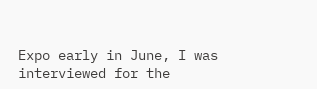Expo early in June, I was interviewed for the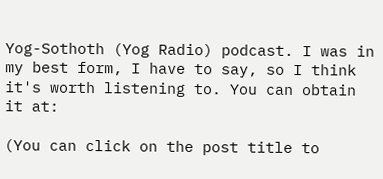Yog-Sothoth (Yog Radio) podcast. I was in my best form, I have to say, so I think it's worth listening to. You can obtain it at:

(You can click on the post title to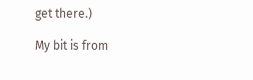get there.)

My bit is from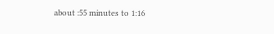about :55 minutes to 1:16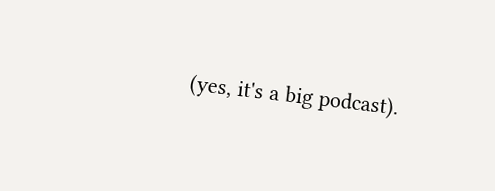(yes, it's a big podcast).